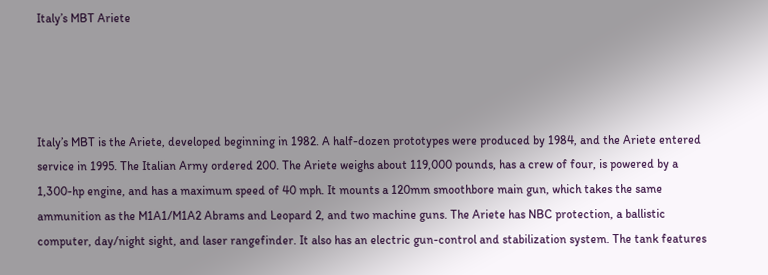Italy’s MBT Ariete




Italy’s MBT is the Ariete, developed beginning in 1982. A half-dozen prototypes were produced by 1984, and the Ariete entered service in 1995. The Italian Army ordered 200. The Ariete weighs about 119,000 pounds, has a crew of four, is powered by a 1,300-hp engine, and has a maximum speed of 40 mph. It mounts a 120mm smoothbore main gun, which takes the same ammunition as the M1A1/M1A2 Abrams and Leopard 2, and two machine guns. The Ariete has NBC protection, a ballistic computer, day/night sight, and laser rangefinder. It also has an electric gun-control and stabilization system. The tank features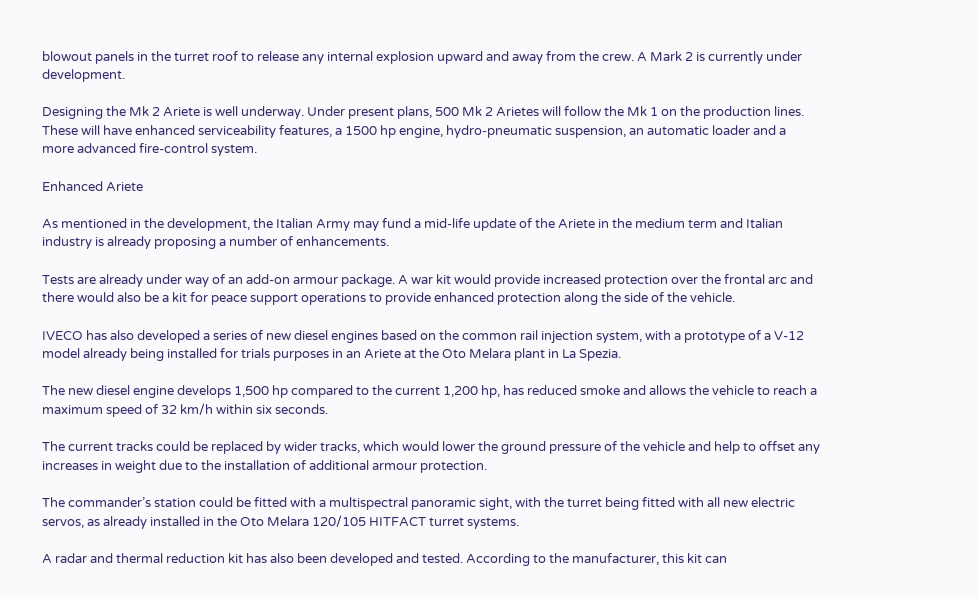blowout panels in the turret roof to release any internal explosion upward and away from the crew. A Mark 2 is currently under development.

Designing the Mk 2 Ariete is well underway. Under present plans, 500 Mk 2 Arietes will follow the Mk 1 on the production lines. These will have enhanced serviceability features, a 1500 hp engine, hydro-pneumatic suspension, an automatic loader and a more advanced fire-control system.

Enhanced Ariete

As mentioned in the development, the Italian Army may fund a mid-life update of the Ariete in the medium term and Italian industry is already proposing a number of enhancements.

Tests are already under way of an add-on armour package. A war kit would provide increased protection over the frontal arc and there would also be a kit for peace support operations to provide enhanced protection along the side of the vehicle.

IVECO has also developed a series of new diesel engines based on the common rail injection system, with a prototype of a V-12 model already being installed for trials purposes in an Ariete at the Oto Melara plant in La Spezia.

The new diesel engine develops 1,500 hp compared to the current 1,200 hp, has reduced smoke and allows the vehicle to reach a maximum speed of 32 km/h within six seconds.

The current tracks could be replaced by wider tracks, which would lower the ground pressure of the vehicle and help to offset any increases in weight due to the installation of additional armour protection.

The commander’s station could be fitted with a multispectral panoramic sight, with the turret being fitted with all new electric servos, as already installed in the Oto Melara 120/105 HITFACT turret systems.

A radar and thermal reduction kit has also been developed and tested. According to the manufacturer, this kit can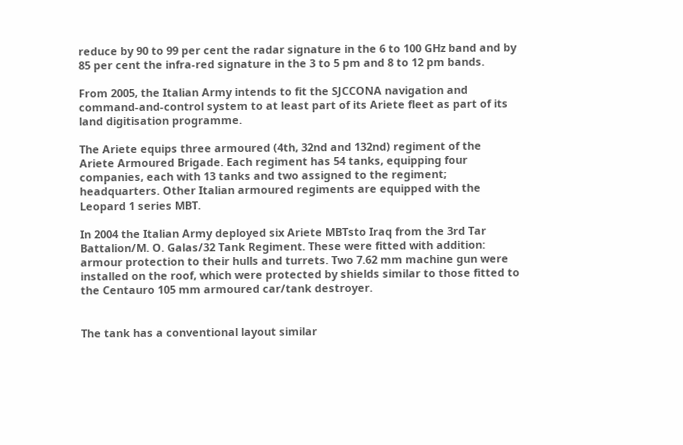reduce by 90 to 99 per cent the radar signature in the 6 to 100 GHz band and by 85 per cent the infra-red signature in the 3 to 5 pm and 8 to 12 pm bands.

From 2005, the Italian Army intends to fit the SJCCONA navigation and command-and-control system to at least part of its Ariete fleet as part of its land digitisation programme.

The Ariete equips three armoured (4th, 32nd and 132nd) regiment of the Ariete Armoured Brigade. Each regiment has 54 tanks, equipping four companies, each with 13 tanks and two assigned to the regiment; headquarters. Other Italian armoured regiments are equipped with the Leopard 1 series MBT.

In 2004 the Italian Army deployed six Ariete MBTsto Iraq from the 3rd Tar Battalion/M. O. Galas/32 Tank Regiment. These were fitted with addition: armour protection to their hulls and turrets. Two 7.62 mm machine gun were installed on the roof, which were protected by shields similar to those fitted to the Centauro 105 mm armoured car/tank destroyer.


The tank has a conventional layout similar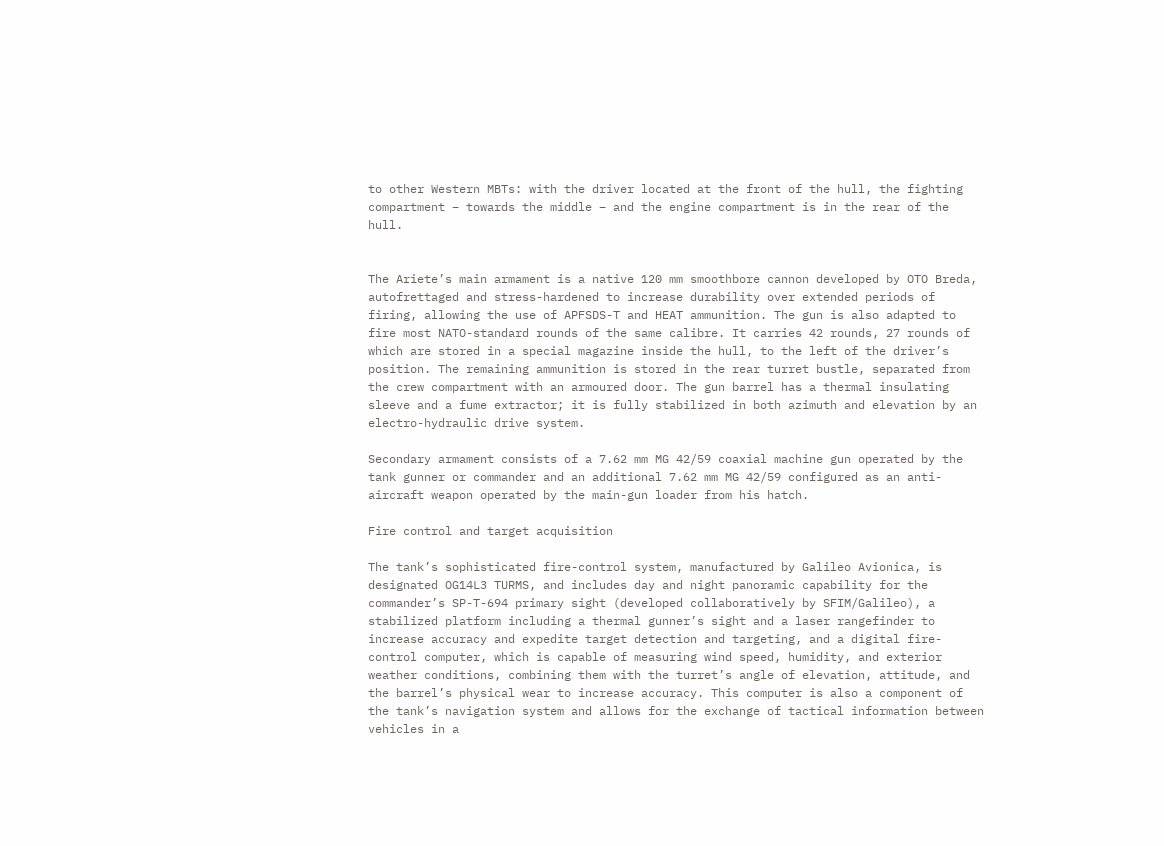to other Western MBTs: with the driver located at the front of the hull, the fighting compartment – towards the middle – and the engine compartment is in the rear of the hull.


The Ariete’s main armament is a native 120 mm smoothbore cannon developed by OTO Breda, autofrettaged and stress-hardened to increase durability over extended periods of firing, allowing the use of APFSDS-T and HEAT ammunition. The gun is also adapted to fire most NATO-standard rounds of the same calibre. It carries 42 rounds, 27 rounds of which are stored in a special magazine inside the hull, to the left of the driver’s position. The remaining ammunition is stored in the rear turret bustle, separated from the crew compartment with an armoured door. The gun barrel has a thermal insulating sleeve and a fume extractor; it is fully stabilized in both azimuth and elevation by an electro-hydraulic drive system.

Secondary armament consists of a 7.62 mm MG 42/59 coaxial machine gun operated by the tank gunner or commander and an additional 7.62 mm MG 42/59 configured as an anti-aircraft weapon operated by the main-gun loader from his hatch.

Fire control and target acquisition

The tank’s sophisticated fire-control system, manufactured by Galileo Avionica, is designated OG14L3 TURMS, and includes day and night panoramic capability for the commander’s SP-T-694 primary sight (developed collaboratively by SFIM/Galileo), a stabilized platform including a thermal gunner’s sight and a laser rangefinder to increase accuracy and expedite target detection and targeting, and a digital fire-control computer, which is capable of measuring wind speed, humidity, and exterior weather conditions, combining them with the turret’s angle of elevation, attitude, and the barrel’s physical wear to increase accuracy. This computer is also a component of the tank’s navigation system and allows for the exchange of tactical information between vehicles in a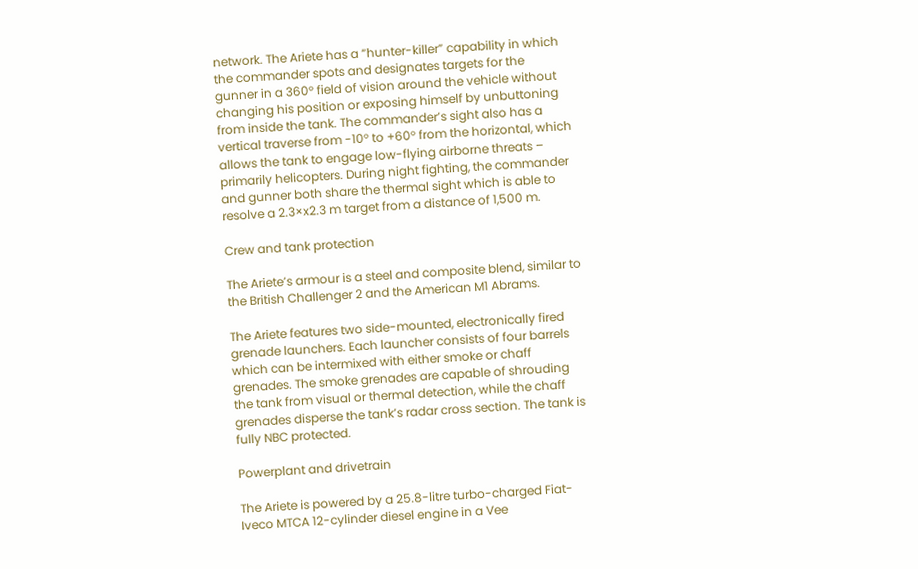network. The Ariete has a “hunter-killer” capability in which the commander spots and designates targets for the gunner in a 360° field of vision around the vehicle without changing his position or exposing himself by unbuttoning from inside the tank. The commander’s sight also has a vertical traverse from -10° to +60° from the horizontal, which allows the tank to engage low-flying airborne threats – primarily helicopters. During night fighting, the commander and gunner both share the thermal sight which is able to resolve a 2.3×x2.3 m target from a distance of 1,500 m.

Crew and tank protection

The Ariete’s armour is a steel and composite blend, similar to the British Challenger 2 and the American M1 Abrams.

The Ariete features two side-mounted, electronically fired grenade launchers. Each launcher consists of four barrels which can be intermixed with either smoke or chaff grenades. The smoke grenades are capable of shrouding the tank from visual or thermal detection, while the chaff grenades disperse the tank’s radar cross section. The tank is fully NBC protected.

Powerplant and drivetrain

The Ariete is powered by a 25.8-litre turbo-charged Fiat-Iveco MTCA 12-cylinder diesel engine in a Vee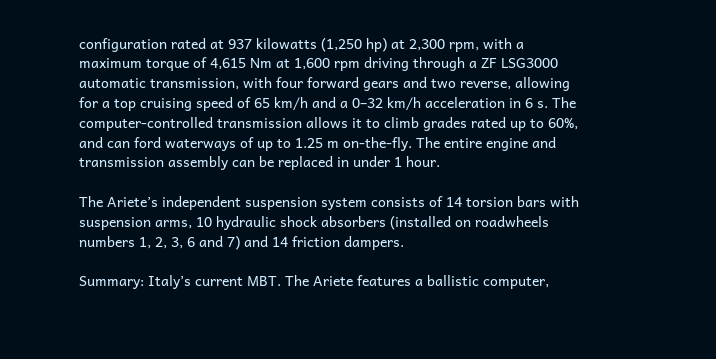configuration rated at 937 kilowatts (1,250 hp) at 2,300 rpm, with a maximum torque of 4,615 Nm at 1,600 rpm driving through a ZF LSG3000 automatic transmission, with four forward gears and two reverse, allowing for a top cruising speed of 65 km/h and a 0–32 km/h acceleration in 6 s. The computer-controlled transmission allows it to climb grades rated up to 60%, and can ford waterways of up to 1.25 m on-the-fly. The entire engine and transmission assembly can be replaced in under 1 hour.

The Ariete’s independent suspension system consists of 14 torsion bars with suspension arms, 10 hydraulic shock absorbers (installed on roadwheels numbers 1, 2, 3, 6 and 7) and 14 friction dampers.

Summary: Italy’s current MBT. The Ariete features a ballistic computer,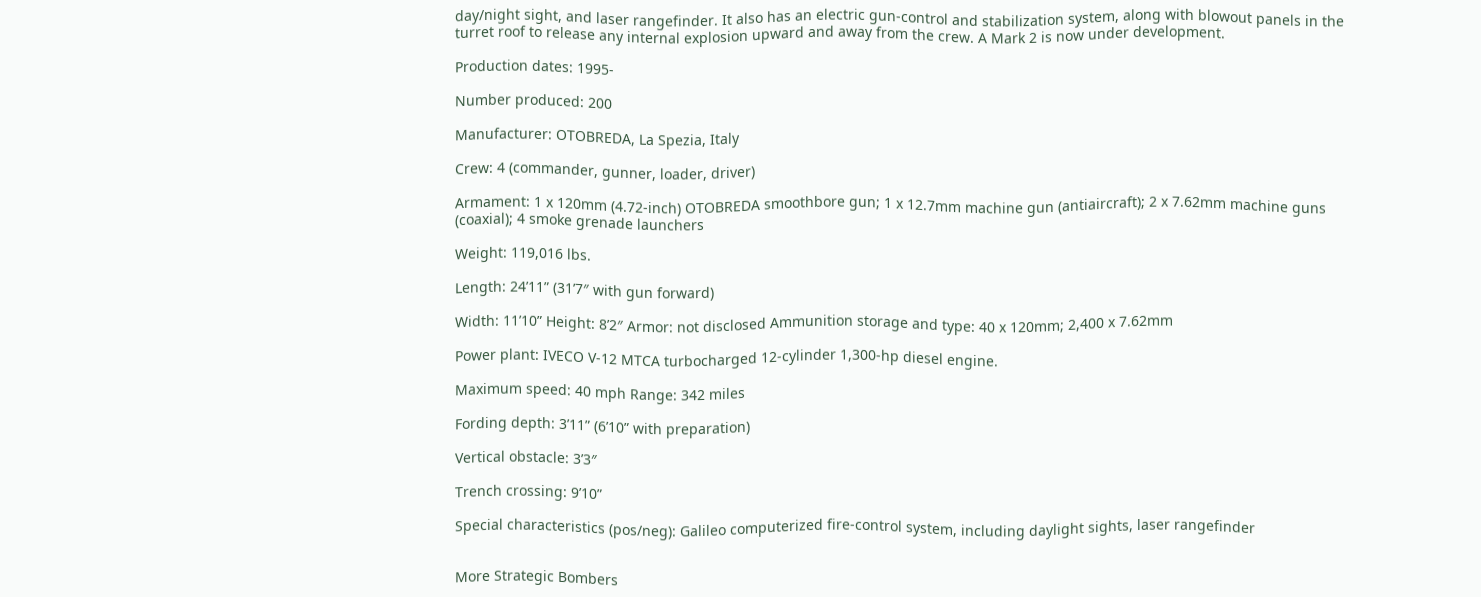day/night sight, and laser rangefinder. It also has an electric gun-control and stabilization system, along with blowout panels in the turret roof to release any internal explosion upward and away from the crew. A Mark 2 is now under development.

Production dates: 1995-

Number produced: 200

Manufacturer: OTOBREDA, La Spezia, Italy

Crew: 4 (commander, gunner, loader, driver)

Armament: 1 x 120mm (4.72-inch) OTOBREDA smoothbore gun; 1 x 12.7mm machine gun (antiaircraft); 2 x 7.62mm machine guns (coaxial); 4 smoke grenade launchers

Weight: 119,016 lbs.

Length: 24’11” (31’7″ with gun forward)

Width: 11’10” Height: 8’2″ Armor: not disclosed Ammunition storage and type: 40 x 120mm; 2,400 x 7.62mm

Power plant: IVECO V-12 MTCA turbocharged 12-cylinder 1,300-hp diesel engine.

Maximum speed: 40 mph Range: 342 miles

Fording depth: 3’11” (6’10” with preparation)

Vertical obstacle: 3’3″

Trench crossing: 9’10”

Special characteristics (pos/neg): Galileo computerized fire-control system, including daylight sights, laser rangefinder


More Strategic Bombers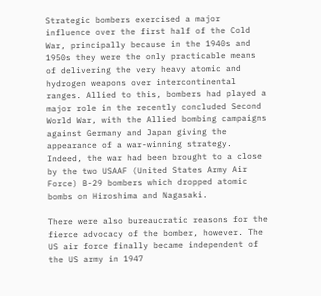Strategic bombers exercised a major influence over the first half of the Cold War, principally because in the 1940s and 1950s they were the only practicable means of delivering the very heavy atomic and hydrogen weapons over intercontinental ranges. Allied to this, bombers had played a major role in the recently concluded Second World War, with the Allied bombing campaigns against Germany and Japan giving the appearance of a war-winning strategy. Indeed, the war had been brought to a close by the two USAAF (United States Army Air Force) B-29 bombers which dropped atomic bombs on Hiroshima and Nagasaki.

There were also bureaucratic reasons for the fierce advocacy of the bomber, however. The US air force finally became independent of the US army in 1947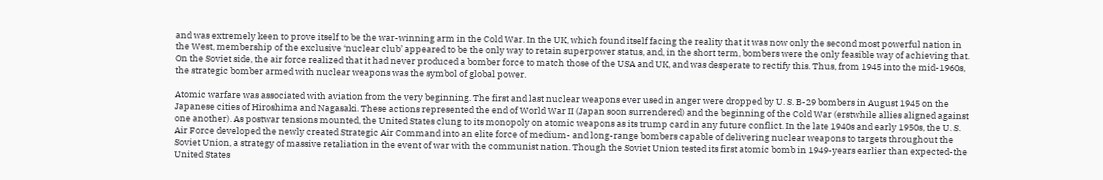and was extremely keen to prove itself to be the war-winning arm in the Cold War. In the UK, which found itself facing the reality that it was now only the second most powerful nation in the West, membership of the exclusive ‘nuclear club’ appeared to be the only way to retain superpower status, and, in the short term, bombers were the only feasible way of achieving that. On the Soviet side, the air force realized that it had never produced a bomber force to match those of the USA and UK, and was desperate to rectify this. Thus, from 1945 into the mid-1960s, the strategic bomber armed with nuclear weapons was the symbol of global power.

Atomic warfare was associated with aviation from the very beginning. The first and last nuclear weapons ever used in anger were dropped by U. S. B-29 bombers in August 1945 on the Japanese cities of Hiroshima and Nagasaki. These actions represented the end of World War II (Japan soon surrendered) and the beginning of the Cold War (erstwhile allies aligned against one another). As postwar tensions mounted, the United States clung to its monopoly on atomic weapons as its trump card in any future conflict. In the late 1940s and early 1950s, the U. S. Air Force developed the newly created Strategic Air Command into an elite force of medium- and long-range bombers capable of delivering nuclear weapons to targets throughout the Soviet Union, a strategy of massive retaliation in the event of war with the communist nation. Though the Soviet Union tested its first atomic bomb in 1949-years earlier than expected-the United States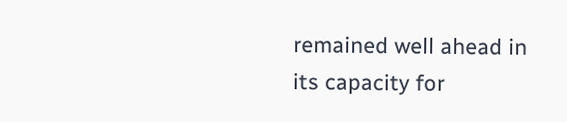remained well ahead in its capacity for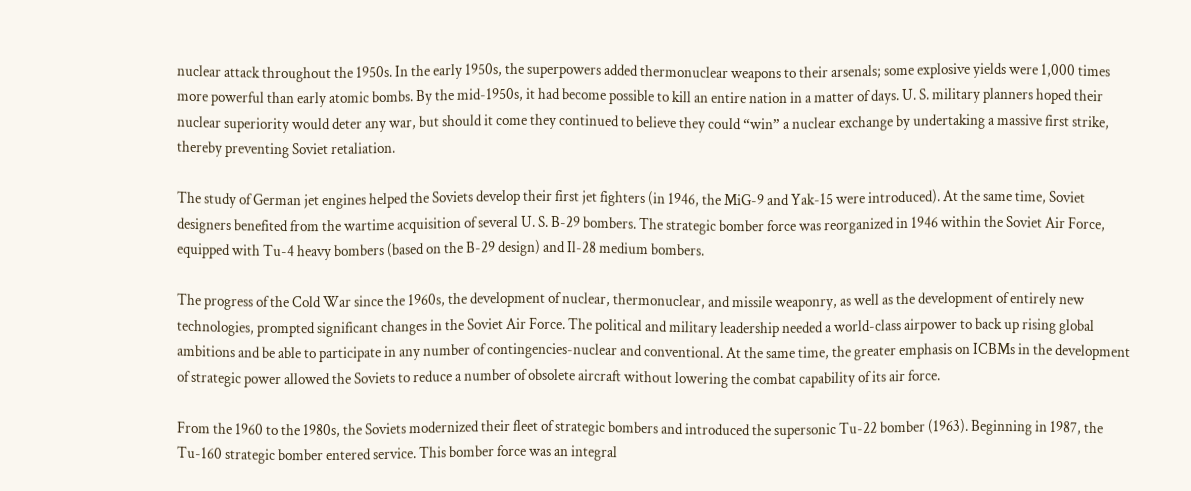nuclear attack throughout the 1950s. In the early 1950s, the superpowers added thermonuclear weapons to their arsenals; some explosive yields were 1,000 times more powerful than early atomic bombs. By the mid-1950s, it had become possible to kill an entire nation in a matter of days. U. S. military planners hoped their nuclear superiority would deter any war, but should it come they continued to believe they could “win” a nuclear exchange by undertaking a massive first strike, thereby preventing Soviet retaliation.

The study of German jet engines helped the Soviets develop their first jet fighters (in 1946, the MiG-9 and Yak-15 were introduced). At the same time, Soviet designers benefited from the wartime acquisition of several U. S. B-29 bombers. The strategic bomber force was reorganized in 1946 within the Soviet Air Force, equipped with Tu-4 heavy bombers (based on the B-29 design) and Il-28 medium bombers.

The progress of the Cold War since the 1960s, the development of nuclear, thermonuclear, and missile weaponry, as well as the development of entirely new technologies, prompted significant changes in the Soviet Air Force. The political and military leadership needed a world-class airpower to back up rising global ambitions and be able to participate in any number of contingencies-nuclear and conventional. At the same time, the greater emphasis on ICBMs in the development of strategic power allowed the Soviets to reduce a number of obsolete aircraft without lowering the combat capability of its air force.

From the 1960 to the 1980s, the Soviets modernized their fleet of strategic bombers and introduced the supersonic Tu-22 bomber (1963). Beginning in 1987, the Tu-160 strategic bomber entered service. This bomber force was an integral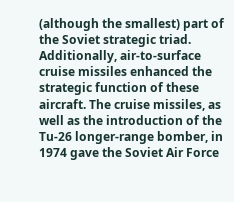(although the smallest) part of the Soviet strategic triad. Additionally, air-to-surface cruise missiles enhanced the strategic function of these aircraft. The cruise missiles, as well as the introduction of the Tu-26 longer-range bomber, in 1974 gave the Soviet Air Force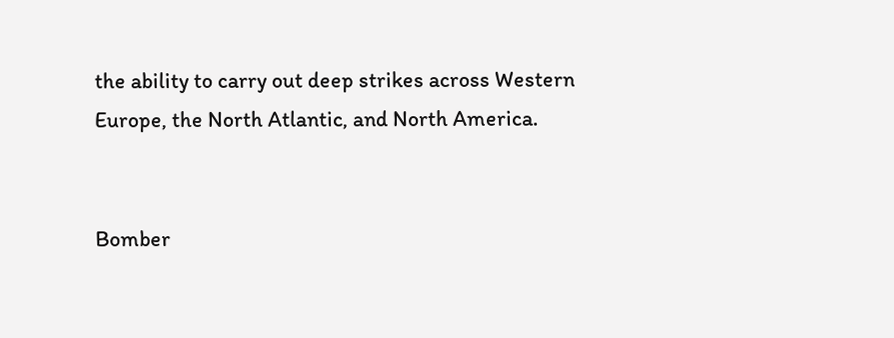the ability to carry out deep strikes across Western Europe, the North Atlantic, and North America.


Bomber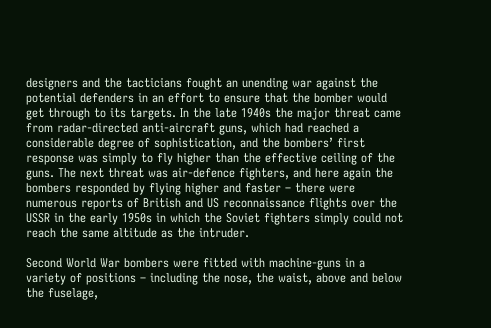designers and the tacticians fought an unending war against the potential defenders in an effort to ensure that the bomber would get through to its targets. In the late 1940s the major threat came from radar-directed anti-aircraft guns, which had reached a considerable degree of sophistication, and the bombers’ first response was simply to fly higher than the effective ceiling of the guns. The next threat was air-defence fighters, and here again the bombers responded by flying higher and faster – there were numerous reports of British and US reconnaissance flights over the USSR in the early 1950s in which the Soviet fighters simply could not reach the same altitude as the intruder.

Second World War bombers were fitted with machine-guns in a variety of positions – including the nose, the waist, above and below the fuselage,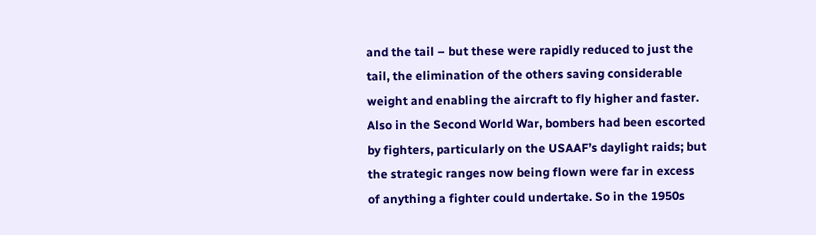and the tail – but these were rapidly reduced to just the tail, the elimination of the others saving considerable weight and enabling the aircraft to fly higher and faster. Also in the Second World War, bombers had been escorted by fighters, particularly on the USAAF’s daylight raids; but the strategic ranges now being flown were far in excess of anything a fighter could undertake. So in the 1950s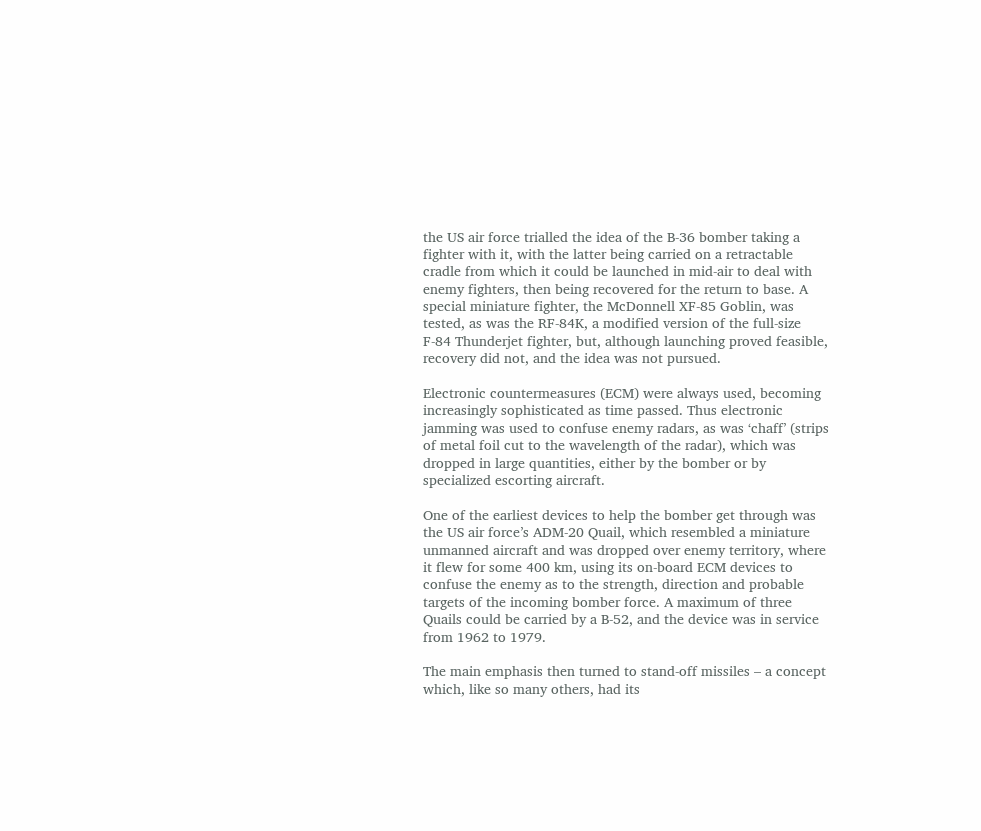the US air force trialled the idea of the B-36 bomber taking a fighter with it, with the latter being carried on a retractable cradle from which it could be launched in mid-air to deal with enemy fighters, then being recovered for the return to base. A special miniature fighter, the McDonnell XF-85 Goblin, was tested, as was the RF-84K, a modified version of the full-size F-84 Thunderjet fighter, but, although launching proved feasible, recovery did not, and the idea was not pursued.

Electronic countermeasures (ECM) were always used, becoming increasingly sophisticated as time passed. Thus electronic jamming was used to confuse enemy radars, as was ‘chaff’ (strips of metal foil cut to the wavelength of the radar), which was dropped in large quantities, either by the bomber or by specialized escorting aircraft.

One of the earliest devices to help the bomber get through was the US air force’s ADM-20 Quail, which resembled a miniature unmanned aircraft and was dropped over enemy territory, where it flew for some 400 km, using its on-board ECM devices to confuse the enemy as to the strength, direction and probable targets of the incoming bomber force. A maximum of three Quails could be carried by a B-52, and the device was in service from 1962 to 1979.

The main emphasis then turned to stand-off missiles – a concept which, like so many others, had its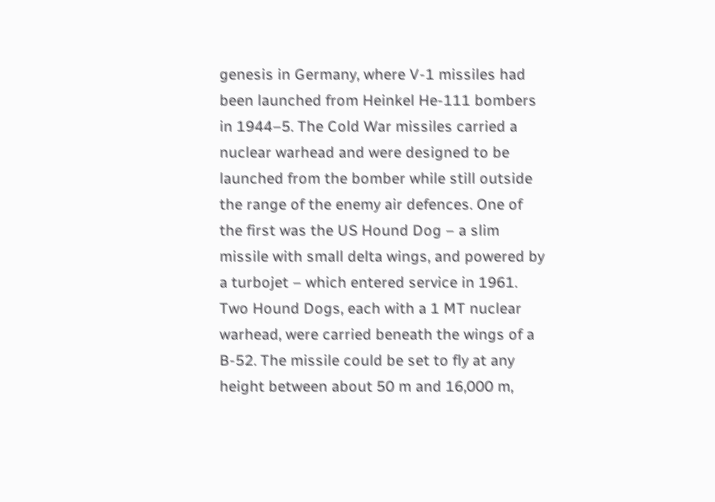genesis in Germany, where V-1 missiles had been launched from Heinkel He-111 bombers in 1944–5. The Cold War missiles carried a nuclear warhead and were designed to be launched from the bomber while still outside the range of the enemy air defences. One of the first was the US Hound Dog – a slim missile with small delta wings, and powered by a turbojet – which entered service in 1961. Two Hound Dogs, each with a 1 MT nuclear warhead, were carried beneath the wings of a B-52. The missile could be set to fly at any height between about 50 m and 16,000 m,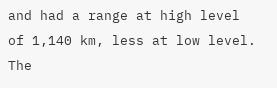and had a range at high level of 1,140 km, less at low level. The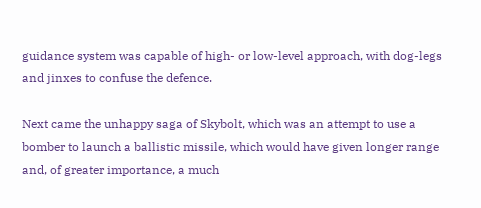guidance system was capable of high- or low-level approach, with dog-legs and jinxes to confuse the defence.

Next came the unhappy saga of Skybolt, which was an attempt to use a bomber to launch a ballistic missile, which would have given longer range and, of greater importance, a much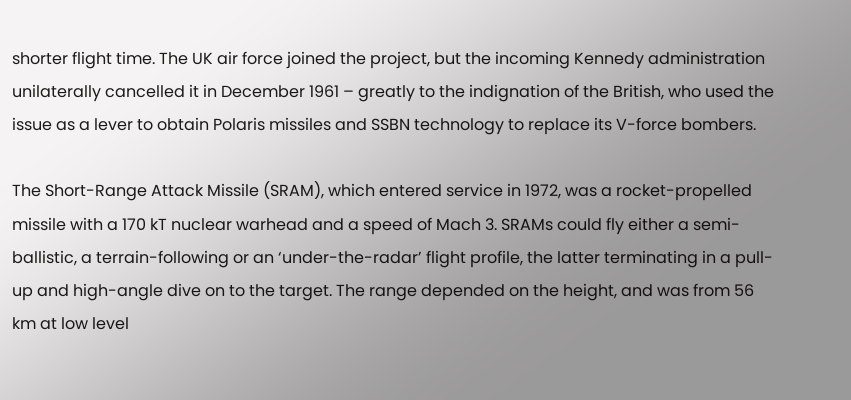shorter flight time. The UK air force joined the project, but the incoming Kennedy administration unilaterally cancelled it in December 1961 – greatly to the indignation of the British, who used the issue as a lever to obtain Polaris missiles and SSBN technology to replace its V-force bombers.

The Short-Range Attack Missile (SRAM), which entered service in 1972, was a rocket-propelled missile with a 170 kT nuclear warhead and a speed of Mach 3. SRAMs could fly either a semi-ballistic, a terrain-following or an ‘under-the-radar’ flight profile, the latter terminating in a pull-up and high-angle dive on to the target. The range depended on the height, and was from 56 km at low level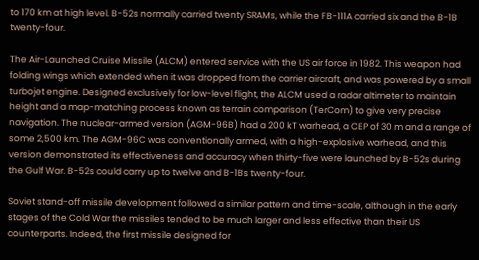to 170 km at high level. B-52s normally carried twenty SRAMs, while the FB-111A carried six and the B-1B twenty-four.

The Air-Launched Cruise Missile (ALCM) entered service with the US air force in 1982. This weapon had folding wings which extended when it was dropped from the carrier aircraft, and was powered by a small turbojet engine. Designed exclusively for low-level flight, the ALCM used a radar altimeter to maintain height and a map-matching process known as terrain comparison (TerCom) to give very precise navigation. The nuclear-armed version (AGM-96B) had a 200 kT warhead, a CEP of 30 m and a range of some 2,500 km. The AGM-96C was conventionally armed, with a high-explosive warhead, and this version demonstrated its effectiveness and accuracy when thirty-five were launched by B-52s during the Gulf War. B-52s could carry up to twelve and B-1Bs twenty-four.

Soviet stand-off missile development followed a similar pattern and time-scale, although in the early stages of the Cold War the missiles tended to be much larger and less effective than their US counterparts. Indeed, the first missile designed for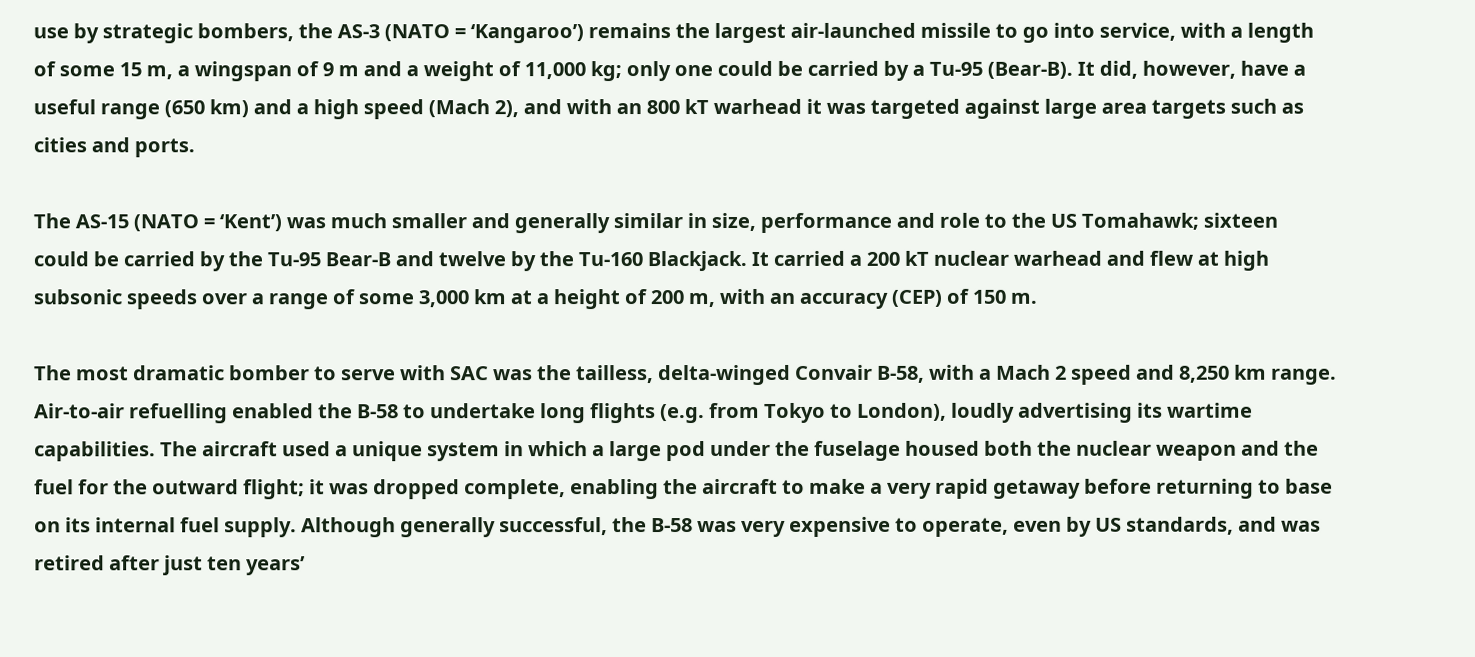use by strategic bombers, the AS-3 (NATO = ‘Kangaroo’) remains the largest air-launched missile to go into service, with a length of some 15 m, a wingspan of 9 m and a weight of 11,000 kg; only one could be carried by a Tu-95 (Bear-B). It did, however, have a useful range (650 km) and a high speed (Mach 2), and with an 800 kT warhead it was targeted against large area targets such as cities and ports.

The AS-15 (NATO = ‘Kent’) was much smaller and generally similar in size, performance and role to the US Tomahawk; sixteen could be carried by the Tu-95 Bear-B and twelve by the Tu-160 Blackjack. It carried a 200 kT nuclear warhead and flew at high subsonic speeds over a range of some 3,000 km at a height of 200 m, with an accuracy (CEP) of 150 m.

The most dramatic bomber to serve with SAC was the tailless, delta-winged Convair B-58, with a Mach 2 speed and 8,250 km range. Air-to-air refuelling enabled the B-58 to undertake long flights (e.g. from Tokyo to London), loudly advertising its wartime capabilities. The aircraft used a unique system in which a large pod under the fuselage housed both the nuclear weapon and the fuel for the outward flight; it was dropped complete, enabling the aircraft to make a very rapid getaway before returning to base on its internal fuel supply. Although generally successful, the B-58 was very expensive to operate, even by US standards, and was retired after just ten years’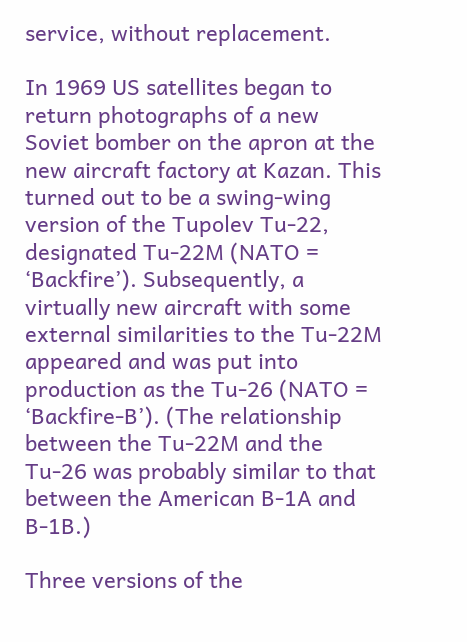service, without replacement.

In 1969 US satellites began to return photographs of a new Soviet bomber on the apron at the new aircraft factory at Kazan. This turned out to be a swing-wing version of the Tupolev Tu-22, designated Tu-22M (NATO = ‘Backfire’). Subsequently, a virtually new aircraft with some external similarities to the Tu-22M appeared and was put into production as the Tu-26 (NATO = ‘Backfire-B’). (The relationship between the Tu-22M and the Tu-26 was probably similar to that between the American B-1A and B-1B.)

Three versions of the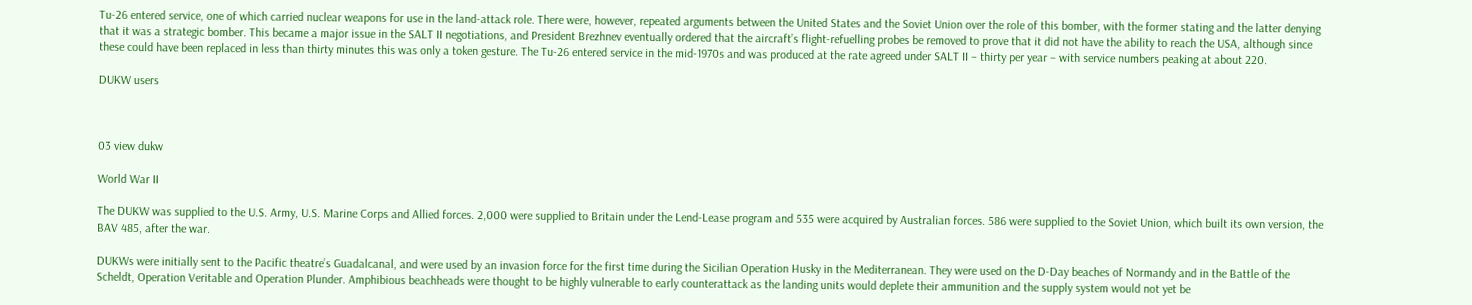Tu-26 entered service, one of which carried nuclear weapons for use in the land-attack role. There were, however, repeated arguments between the United States and the Soviet Union over the role of this bomber, with the former stating and the latter denying that it was a strategic bomber. This became a major issue in the SALT II negotiations, and President Brezhnev eventually ordered that the aircraft’s flight-refuelling probes be removed to prove that it did not have the ability to reach the USA, although since these could have been replaced in less than thirty minutes this was only a token gesture. The Tu-26 entered service in the mid-1970s and was produced at the rate agreed under SALT II – thirty per year – with service numbers peaking at about 220.

DUKW users



03 view dukw

World War II

The DUKW was supplied to the U.S. Army, U.S. Marine Corps and Allied forces. 2,000 were supplied to Britain under the Lend-Lease program and 535 were acquired by Australian forces. 586 were supplied to the Soviet Union, which built its own version, the BAV 485, after the war.

DUKWs were initially sent to the Pacific theatre’s Guadalcanal, and were used by an invasion force for the first time during the Sicilian Operation Husky in the Mediterranean. They were used on the D-Day beaches of Normandy and in the Battle of the Scheldt, Operation Veritable and Operation Plunder. Amphibious beachheads were thought to be highly vulnerable to early counterattack as the landing units would deplete their ammunition and the supply system would not yet be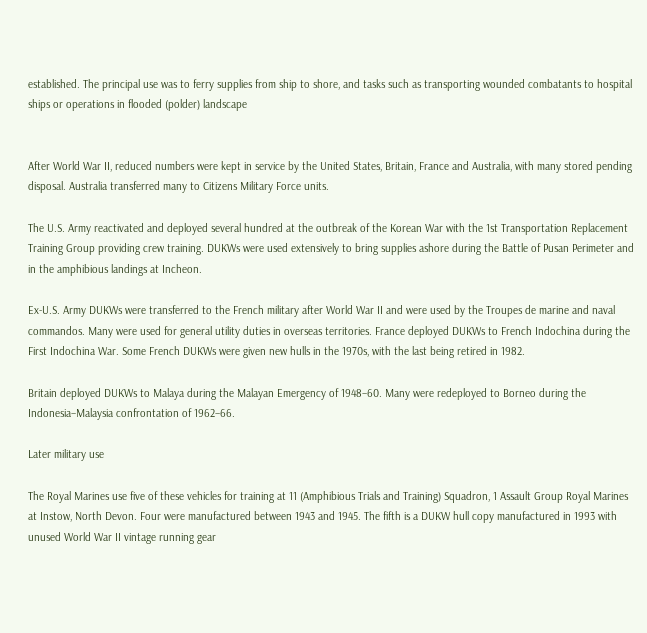established. The principal use was to ferry supplies from ship to shore, and tasks such as transporting wounded combatants to hospital ships or operations in flooded (polder) landscape


After World War II, reduced numbers were kept in service by the United States, Britain, France and Australia, with many stored pending disposal. Australia transferred many to Citizens Military Force units.

The U.S. Army reactivated and deployed several hundred at the outbreak of the Korean War with the 1st Transportation Replacement Training Group providing crew training. DUKWs were used extensively to bring supplies ashore during the Battle of Pusan Perimeter and in the amphibious landings at Incheon.

Ex-U.S. Army DUKWs were transferred to the French military after World War II and were used by the Troupes de marine and naval commandos. Many were used for general utility duties in overseas territories. France deployed DUKWs to French Indochina during the First Indochina War. Some French DUKWs were given new hulls in the 1970s, with the last being retired in 1982.

Britain deployed DUKWs to Malaya during the Malayan Emergency of 1948–60. Many were redeployed to Borneo during the Indonesia–Malaysia confrontation of 1962–66.

Later military use

The Royal Marines use five of these vehicles for training at 11 (Amphibious Trials and Training) Squadron, 1 Assault Group Royal Marines at Instow, North Devon. Four were manufactured between 1943 and 1945. The fifth is a DUKW hull copy manufactured in 1993 with unused World War II vintage running gear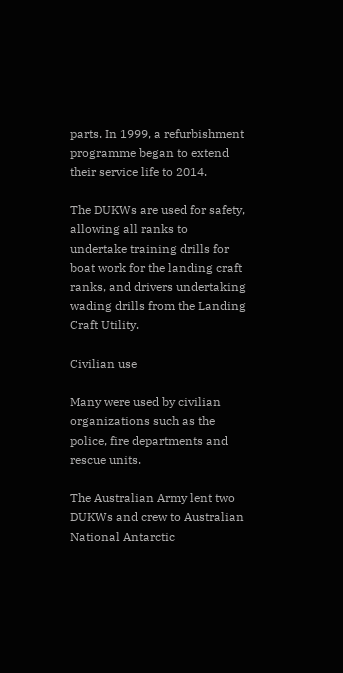parts. In 1999, a refurbishment programme began to extend their service life to 2014.

The DUKWs are used for safety, allowing all ranks to undertake training drills for boat work for the landing craft ranks, and drivers undertaking wading drills from the Landing Craft Utility.

Civilian use

Many were used by civilian organizations such as the police, fire departments and rescue units.

The Australian Army lent two DUKWs and crew to Australian National Antarctic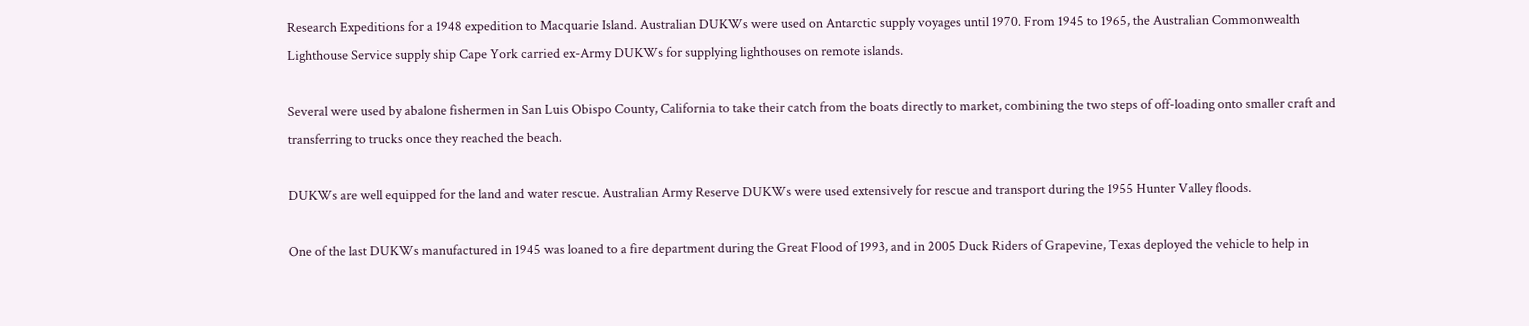Research Expeditions for a 1948 expedition to Macquarie Island. Australian DUKWs were used on Antarctic supply voyages until 1970. From 1945 to 1965, the Australian Commonwealth Lighthouse Service supply ship Cape York carried ex-Army DUKWs for supplying lighthouses on remote islands.

Several were used by abalone fishermen in San Luis Obispo County, California to take their catch from the boats directly to market, combining the two steps of off-loading onto smaller craft and transferring to trucks once they reached the beach.

DUKWs are well equipped for the land and water rescue. Australian Army Reserve DUKWs were used extensively for rescue and transport during the 1955 Hunter Valley floods.

One of the last DUKWs manufactured in 1945 was loaned to a fire department during the Great Flood of 1993, and in 2005 Duck Riders of Grapevine, Texas deployed the vehicle to help in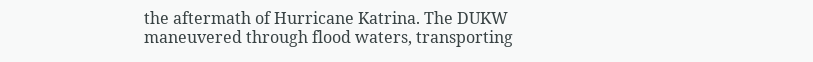the aftermath of Hurricane Katrina. The DUKW maneuvered through flood waters, transporting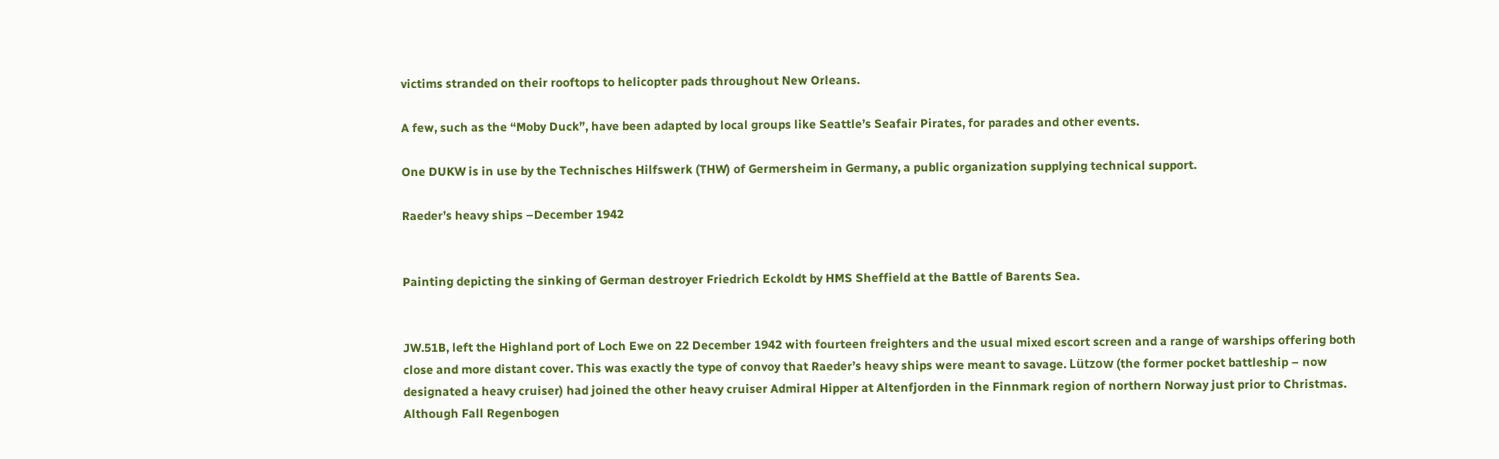victims stranded on their rooftops to helicopter pads throughout New Orleans.

A few, such as the “Moby Duck”, have been adapted by local groups like Seattle’s Seafair Pirates, for parades and other events.

One DUKW is in use by the Technisches Hilfswerk (THW) of Germersheim in Germany, a public organization supplying technical support.

Raeder’s heavy ships –December 1942


Painting depicting the sinking of German destroyer Friedrich Eckoldt by HMS Sheffield at the Battle of Barents Sea.


JW.51B, left the Highland port of Loch Ewe on 22 December 1942 with fourteen freighters and the usual mixed escort screen and a range of warships offering both close and more distant cover. This was exactly the type of convoy that Raeder’s heavy ships were meant to savage. Lützow (the former pocket battleship – now designated a heavy cruiser) had joined the other heavy cruiser Admiral Hipper at Altenfjorden in the Finnmark region of northern Norway just prior to Christmas. Although Fall Regenbogen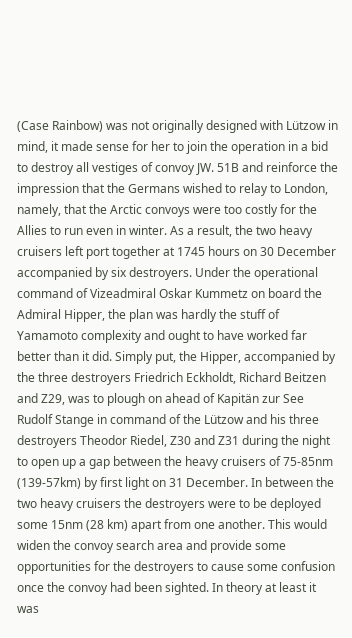(Case Rainbow) was not originally designed with Lützow in mind, it made sense for her to join the operation in a bid to destroy all vestiges of convoy JW. 51B and reinforce the impression that the Germans wished to relay to London, namely, that the Arctic convoys were too costly for the Allies to run even in winter. As a result, the two heavy cruisers left port together at 1745 hours on 30 December accompanied by six destroyers. Under the operational command of Vizeadmiral Oskar Kummetz on board the Admiral Hipper, the plan was hardly the stuff of Yamamoto complexity and ought to have worked far better than it did. Simply put, the Hipper, accompanied by the three destroyers Friedrich Eckholdt, Richard Beitzen and Z29, was to plough on ahead of Kapitän zur See Rudolf Stange in command of the Lützow and his three destroyers Theodor Riedel, Z30 and Z31 during the night to open up a gap between the heavy cruisers of 75-85nm (139-57km) by first light on 31 December. In between the two heavy cruisers the destroyers were to be deployed some 15nm (28 km) apart from one another. This would widen the convoy search area and provide some opportunities for the destroyers to cause some confusion once the convoy had been sighted. In theory at least it was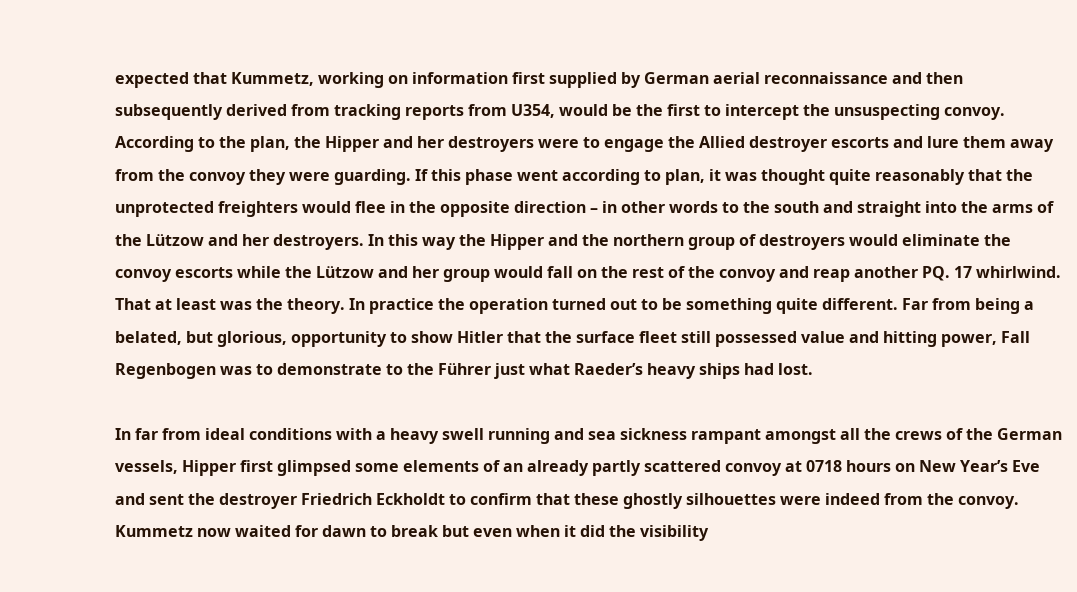expected that Kummetz, working on information first supplied by German aerial reconnaissance and then subsequently derived from tracking reports from U354, would be the first to intercept the unsuspecting convoy. According to the plan, the Hipper and her destroyers were to engage the Allied destroyer escorts and lure them away from the convoy they were guarding. If this phase went according to plan, it was thought quite reasonably that the unprotected freighters would flee in the opposite direction – in other words to the south and straight into the arms of the Lützow and her destroyers. In this way the Hipper and the northern group of destroyers would eliminate the convoy escorts while the Lützow and her group would fall on the rest of the convoy and reap another PQ. 17 whirlwind. That at least was the theory. In practice the operation turned out to be something quite different. Far from being a belated, but glorious, opportunity to show Hitler that the surface fleet still possessed value and hitting power, Fall Regenbogen was to demonstrate to the Führer just what Raeder’s heavy ships had lost.

In far from ideal conditions with a heavy swell running and sea sickness rampant amongst all the crews of the German vessels, Hipper first glimpsed some elements of an already partly scattered convoy at 0718 hours on New Year’s Eve and sent the destroyer Friedrich Eckholdt to confirm that these ghostly silhouettes were indeed from the convoy. Kummetz now waited for dawn to break but even when it did the visibility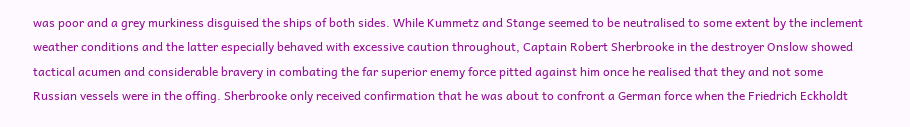was poor and a grey murkiness disguised the ships of both sides. While Kummetz and Stange seemed to be neutralised to some extent by the inclement weather conditions and the latter especially behaved with excessive caution throughout, Captain Robert Sherbrooke in the destroyer Onslow showed tactical acumen and considerable bravery in combating the far superior enemy force pitted against him once he realised that they and not some Russian vessels were in the offing. Sherbrooke only received confirmation that he was about to confront a German force when the Friedrich Eckholdt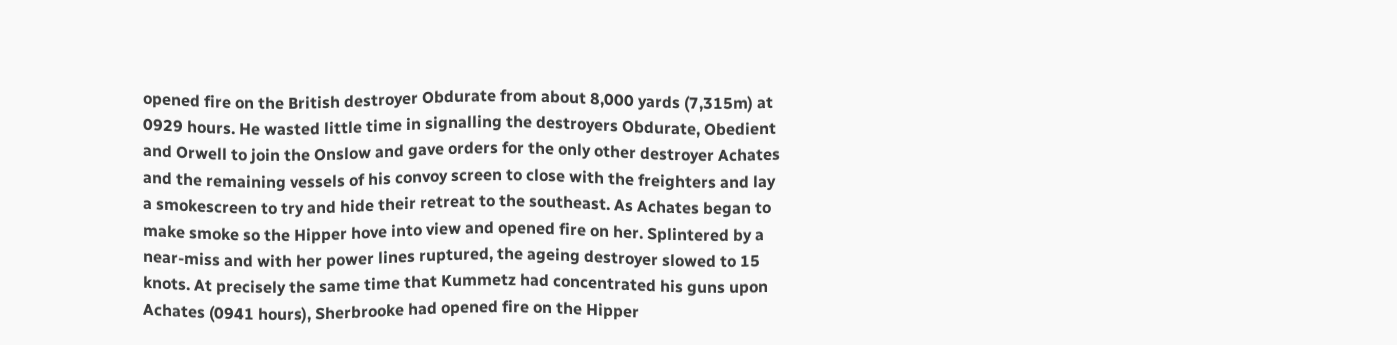opened fire on the British destroyer Obdurate from about 8,000 yards (7,315m) at 0929 hours. He wasted little time in signalling the destroyers Obdurate, Obedient and Orwell to join the Onslow and gave orders for the only other destroyer Achates and the remaining vessels of his convoy screen to close with the freighters and lay a smokescreen to try and hide their retreat to the southeast. As Achates began to make smoke so the Hipper hove into view and opened fire on her. Splintered by a near-miss and with her power lines ruptured, the ageing destroyer slowed to 15 knots. At precisely the same time that Kummetz had concentrated his guns upon Achates (0941 hours), Sherbrooke had opened fire on the Hipper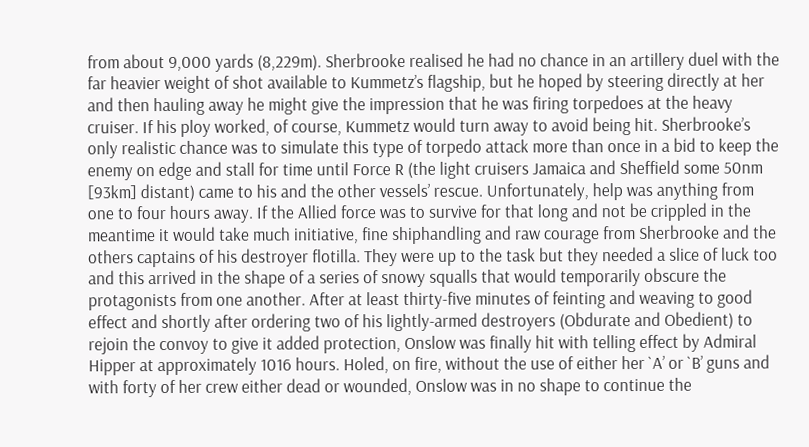from about 9,000 yards (8,229m). Sherbrooke realised he had no chance in an artillery duel with the far heavier weight of shot available to Kummetz’s flagship, but he hoped by steering directly at her and then hauling away he might give the impression that he was firing torpedoes at the heavy cruiser. If his ploy worked, of course, Kummetz would turn away to avoid being hit. Sherbrooke’s only realistic chance was to simulate this type of torpedo attack more than once in a bid to keep the enemy on edge and stall for time until Force R (the light cruisers Jamaica and Sheffield some 50nm [93km] distant) came to his and the other vessels’ rescue. Unfortunately, help was anything from one to four hours away. If the Allied force was to survive for that long and not be crippled in the meantime it would take much initiative, fine shiphandling and raw courage from Sherbrooke and the others captains of his destroyer flotilla. They were up to the task but they needed a slice of luck too and this arrived in the shape of a series of snowy squalls that would temporarily obscure the protagonists from one another. After at least thirty-five minutes of feinting and weaving to good effect and shortly after ordering two of his lightly-armed destroyers (Obdurate and Obedient) to rejoin the convoy to give it added protection, Onslow was finally hit with telling effect by Admiral Hipper at approximately 1016 hours. Holed, on fire, without the use of either her `A’ or `B’ guns and with forty of her crew either dead or wounded, Onslow was in no shape to continue the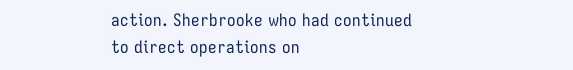action. Sherbrooke who had continued to direct operations on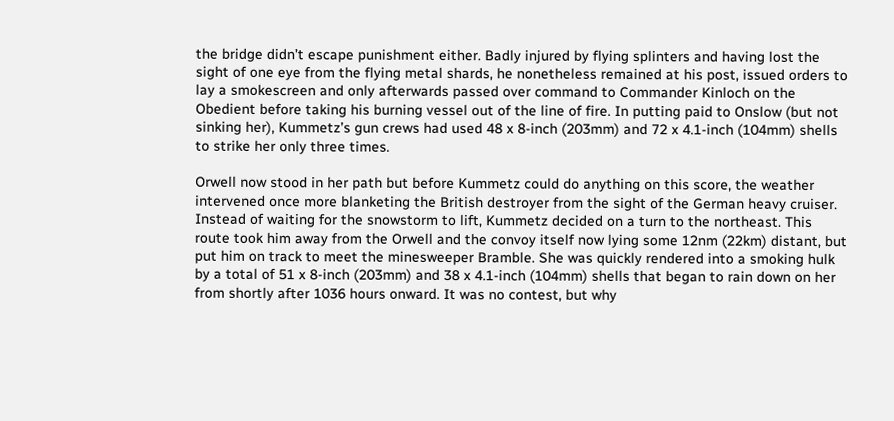the bridge didn’t escape punishment either. Badly injured by flying splinters and having lost the sight of one eye from the flying metal shards, he nonetheless remained at his post, issued orders to lay a smokescreen and only afterwards passed over command to Commander Kinloch on the Obedient before taking his burning vessel out of the line of fire. In putting paid to Onslow (but not sinking her), Kummetz’s gun crews had used 48 x 8-inch (203mm) and 72 x 4.1-inch (104mm) shells to strike her only three times.

Orwell now stood in her path but before Kummetz could do anything on this score, the weather intervened once more blanketing the British destroyer from the sight of the German heavy cruiser. Instead of waiting for the snowstorm to lift, Kummetz decided on a turn to the northeast. This route took him away from the Orwell and the convoy itself now lying some 12nm (22km) distant, but put him on track to meet the minesweeper Bramble. She was quickly rendered into a smoking hulk by a total of 51 x 8-inch (203mm) and 38 x 4.1-inch (104mm) shells that began to rain down on her from shortly after 1036 hours onward. It was no contest, but why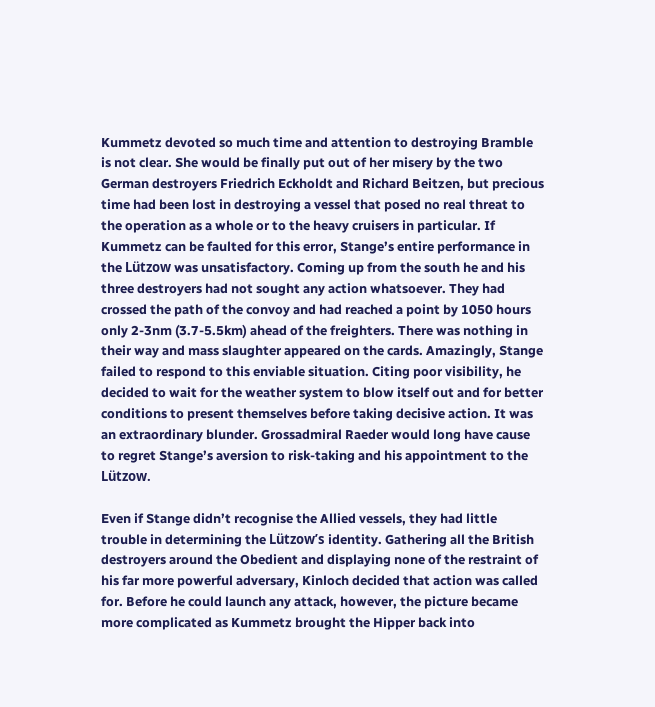Kummetz devoted so much time and attention to destroying Bramble is not clear. She would be finally put out of her misery by the two German destroyers Friedrich Eckholdt and Richard Beitzen, but precious time had been lost in destroying a vessel that posed no real threat to the operation as a whole or to the heavy cruisers in particular. If Kummetz can be faulted for this error, Stange’s entire performance in the Lützow was unsatisfactory. Coming up from the south he and his three destroyers had not sought any action whatsoever. They had crossed the path of the convoy and had reached a point by 1050 hours only 2-3nm (3.7-5.5km) ahead of the freighters. There was nothing in their way and mass slaughter appeared on the cards. Amazingly, Stange failed to respond to this enviable situation. Citing poor visibility, he decided to wait for the weather system to blow itself out and for better conditions to present themselves before taking decisive action. It was an extraordinary blunder. Grossadmiral Raeder would long have cause to regret Stange’s aversion to risk-taking and his appointment to the Lützow.

Even if Stange didn’t recognise the Allied vessels, they had little trouble in determining the Lützow’s identity. Gathering all the British destroyers around the Obedient and displaying none of the restraint of his far more powerful adversary, Kinloch decided that action was called for. Before he could launch any attack, however, the picture became more complicated as Kummetz brought the Hipper back into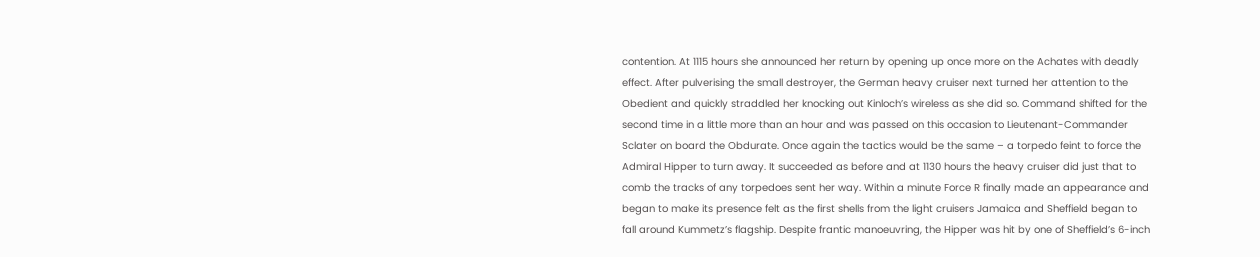contention. At 1115 hours she announced her return by opening up once more on the Achates with deadly effect. After pulverising the small destroyer, the German heavy cruiser next turned her attention to the Obedient and quickly straddled her knocking out Kinloch’s wireless as she did so. Command shifted for the second time in a little more than an hour and was passed on this occasion to Lieutenant-Commander Sclater on board the Obdurate. Once again the tactics would be the same – a torpedo feint to force the Admiral Hipper to turn away. It succeeded as before and at 1130 hours the heavy cruiser did just that to comb the tracks of any torpedoes sent her way. Within a minute Force R finally made an appearance and began to make its presence felt as the first shells from the light cruisers Jamaica and Sheffield began to fall around Kummetz’s flagship. Despite frantic manoeuvring, the Hipper was hit by one of Sheffield’s 6-inch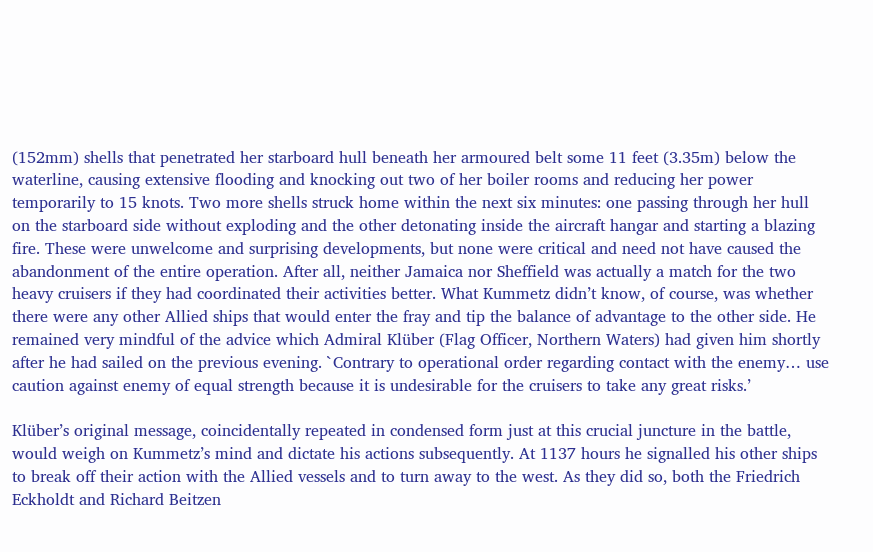(152mm) shells that penetrated her starboard hull beneath her armoured belt some 11 feet (3.35m) below the waterline, causing extensive flooding and knocking out two of her boiler rooms and reducing her power temporarily to 15 knots. Two more shells struck home within the next six minutes: one passing through her hull on the starboard side without exploding and the other detonating inside the aircraft hangar and starting a blazing fire. These were unwelcome and surprising developments, but none were critical and need not have caused the abandonment of the entire operation. After all, neither Jamaica nor Sheffield was actually a match for the two heavy cruisers if they had coordinated their activities better. What Kummetz didn’t know, of course, was whether there were any other Allied ships that would enter the fray and tip the balance of advantage to the other side. He remained very mindful of the advice which Admiral Klüber (Flag Officer, Northern Waters) had given him shortly after he had sailed on the previous evening. `Contrary to operational order regarding contact with the enemy… use caution against enemy of equal strength because it is undesirable for the cruisers to take any great risks.’

Klüber’s original message, coincidentally repeated in condensed form just at this crucial juncture in the battle, would weigh on Kummetz’s mind and dictate his actions subsequently. At 1137 hours he signalled his other ships to break off their action with the Allied vessels and to turn away to the west. As they did so, both the Friedrich Eckholdt and Richard Beitzen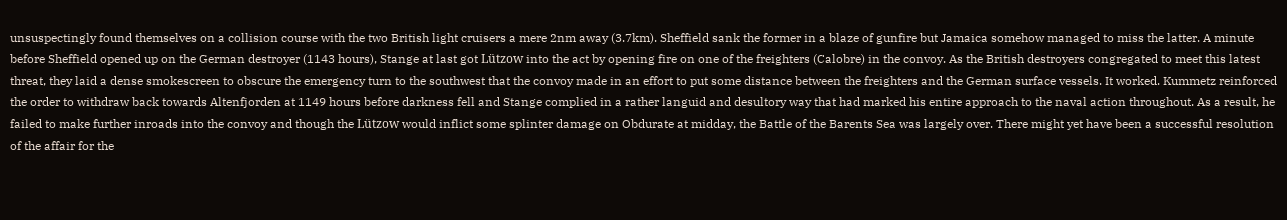unsuspectingly found themselves on a collision course with the two British light cruisers a mere 2nm away (3.7km). Sheffield sank the former in a blaze of gunfire but Jamaica somehow managed to miss the latter. A minute before Sheffield opened up on the German destroyer (1143 hours), Stange at last got Lützow into the act by opening fire on one of the freighters (Calobre) in the convoy. As the British destroyers congregated to meet this latest threat, they laid a dense smokescreen to obscure the emergency turn to the southwest that the convoy made in an effort to put some distance between the freighters and the German surface vessels. It worked. Kummetz reinforced the order to withdraw back towards Altenfjorden at 1149 hours before darkness fell and Stange complied in a rather languid and desultory way that had marked his entire approach to the naval action throughout. As a result, he failed to make further inroads into the convoy and though the Lützow would inflict some splinter damage on Obdurate at midday, the Battle of the Barents Sea was largely over. There might yet have been a successful resolution of the affair for the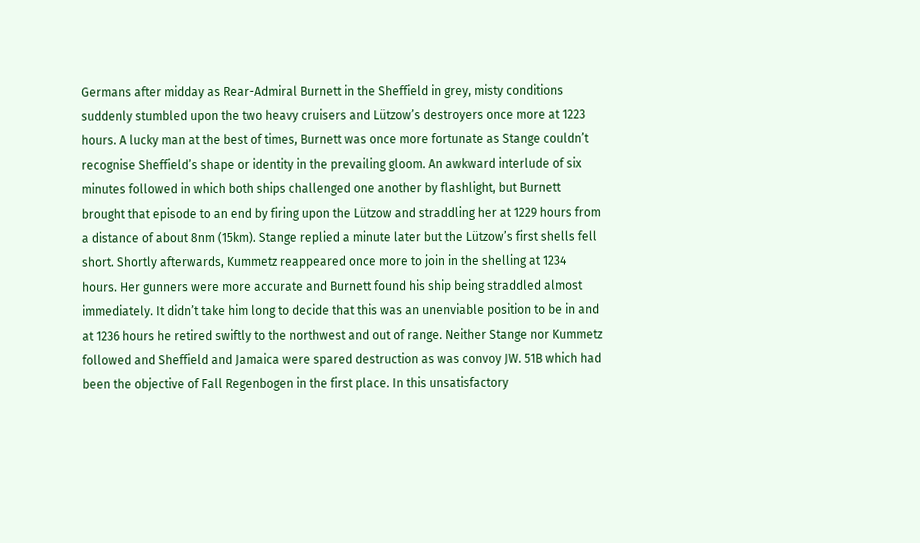Germans after midday as Rear-Admiral Burnett in the Sheffield in grey, misty conditions suddenly stumbled upon the two heavy cruisers and Lützow’s destroyers once more at 1223 hours. A lucky man at the best of times, Burnett was once more fortunate as Stange couldn’t recognise Sheffield’s shape or identity in the prevailing gloom. An awkward interlude of six minutes followed in which both ships challenged one another by flashlight, but Burnett brought that episode to an end by firing upon the Lützow and straddling her at 1229 hours from a distance of about 8nm (15km). Stange replied a minute later but the Lützow’s first shells fell short. Shortly afterwards, Kummetz reappeared once more to join in the shelling at 1234 hours. Her gunners were more accurate and Burnett found his ship being straddled almost immediately. It didn’t take him long to decide that this was an unenviable position to be in and at 1236 hours he retired swiftly to the northwest and out of range. Neither Stange nor Kummetz followed and Sheffield and Jamaica were spared destruction as was convoy JW. 51B which had been the objective of Fall Regenbogen in the first place. In this unsatisfactory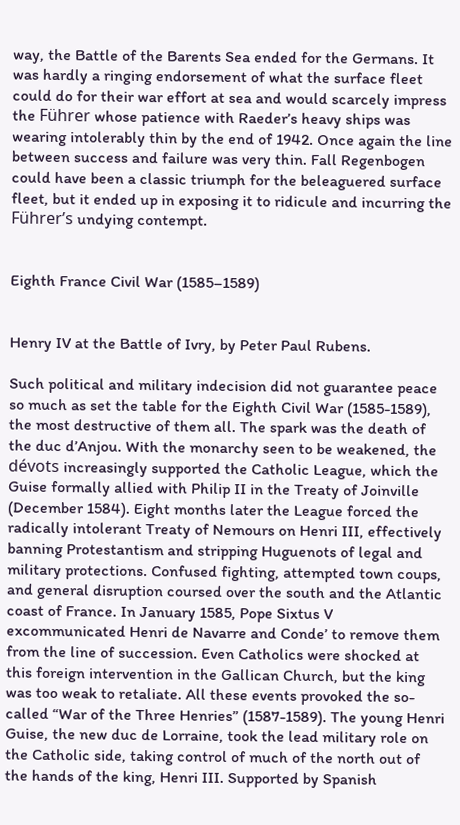way, the Battle of the Barents Sea ended for the Germans. It was hardly a ringing endorsement of what the surface fleet could do for their war effort at sea and would scarcely impress the Führer whose patience with Raeder’s heavy ships was wearing intolerably thin by the end of 1942. Once again the line between success and failure was very thin. Fall Regenbogen could have been a classic triumph for the beleaguered surface fleet, but it ended up in exposing it to ridicule and incurring the Führer’s undying contempt.


Eighth France Civil War (1585–1589)


Henry IV at the Battle of Ivry, by Peter Paul Rubens.

Such political and military indecision did not guarantee peace so much as set the table for the Eighth Civil War (1585-1589), the most destructive of them all. The spark was the death of the duc d’Anjou. With the monarchy seen to be weakened, the dévots increasingly supported the Catholic League, which the Guise formally allied with Philip II in the Treaty of Joinville (December 1584). Eight months later the League forced the radically intolerant Treaty of Nemours on Henri III, effectively banning Protestantism and stripping Huguenots of legal and military protections. Confused fighting, attempted town coups, and general disruption coursed over the south and the Atlantic coast of France. In January 1585, Pope Sixtus V excommunicated Henri de Navarre and Conde’ to remove them from the line of succession. Even Catholics were shocked at this foreign intervention in the Gallican Church, but the king was too weak to retaliate. All these events provoked the so-called “War of the Three Henries” (1587-1589). The young Henri Guise, the new duc de Lorraine, took the lead military role on the Catholic side, taking control of much of the north out of the hands of the king, Henri III. Supported by Spanish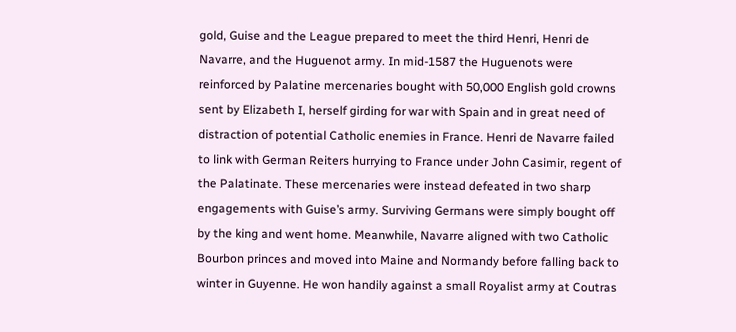gold, Guise and the League prepared to meet the third Henri, Henri de Navarre, and the Huguenot army. In mid-1587 the Huguenots were reinforced by Palatine mercenaries bought with 50,000 English gold crowns sent by Elizabeth I, herself girding for war with Spain and in great need of distraction of potential Catholic enemies in France. Henri de Navarre failed to link with German Reiters hurrying to France under John Casimir, regent of the Palatinate. These mercenaries were instead defeated in two sharp engagements with Guise’s army. Surviving Germans were simply bought off by the king and went home. Meanwhile, Navarre aligned with two Catholic Bourbon princes and moved into Maine and Normandy before falling back to winter in Guyenne. He won handily against a small Royalist army at Coutras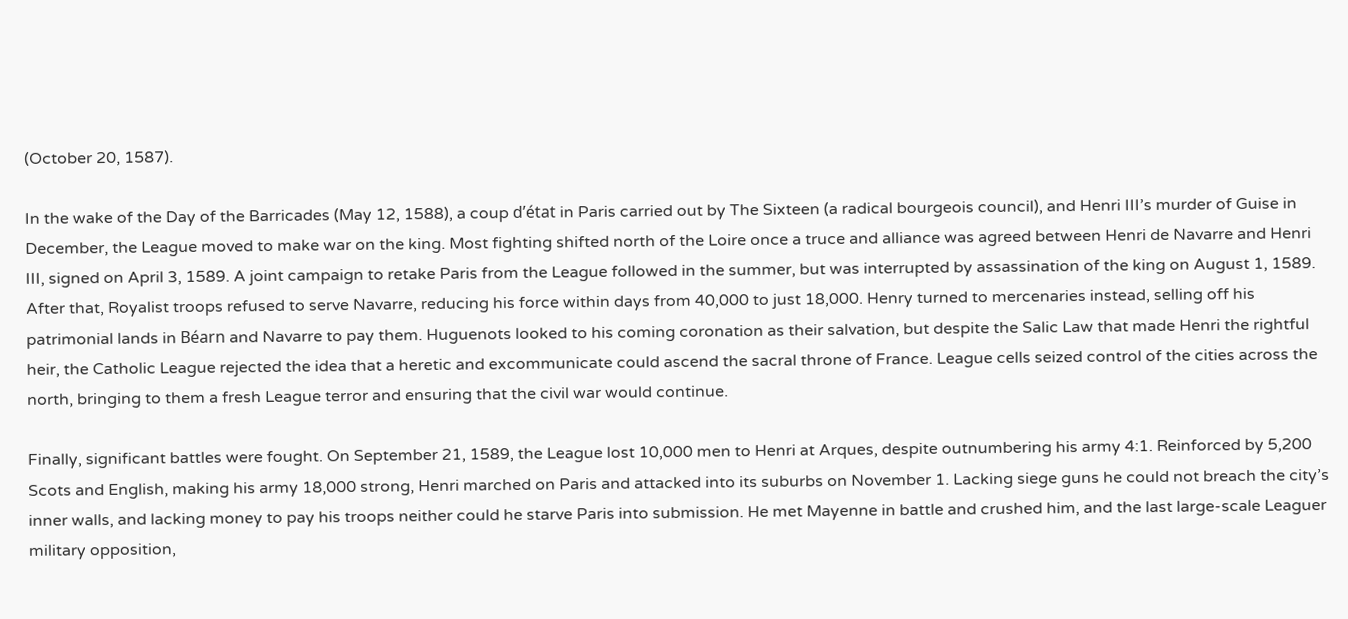(October 20, 1587).

In the wake of the Day of the Barricades (May 12, 1588), a coup d’état in Paris carried out by The Sixteen (a radical bourgeois council), and Henri III’s murder of Guise in December, the League moved to make war on the king. Most fighting shifted north of the Loire once a truce and alliance was agreed between Henri de Navarre and Henri III, signed on April 3, 1589. A joint campaign to retake Paris from the League followed in the summer, but was interrupted by assassination of the king on August 1, 1589. After that, Royalist troops refused to serve Navarre, reducing his force within days from 40,000 to just 18,000. Henry turned to mercenaries instead, selling off his patrimonial lands in Béarn and Navarre to pay them. Huguenots looked to his coming coronation as their salvation, but despite the Salic Law that made Henri the rightful heir, the Catholic League rejected the idea that a heretic and excommunicate could ascend the sacral throne of France. League cells seized control of the cities across the north, bringing to them a fresh League terror and ensuring that the civil war would continue.

Finally, significant battles were fought. On September 21, 1589, the League lost 10,000 men to Henri at Arques, despite outnumbering his army 4:1. Reinforced by 5,200 Scots and English, making his army 18,000 strong, Henri marched on Paris and attacked into its suburbs on November 1. Lacking siege guns he could not breach the city’s inner walls, and lacking money to pay his troops neither could he starve Paris into submission. He met Mayenne in battle and crushed him, and the last large-scale Leaguer military opposition,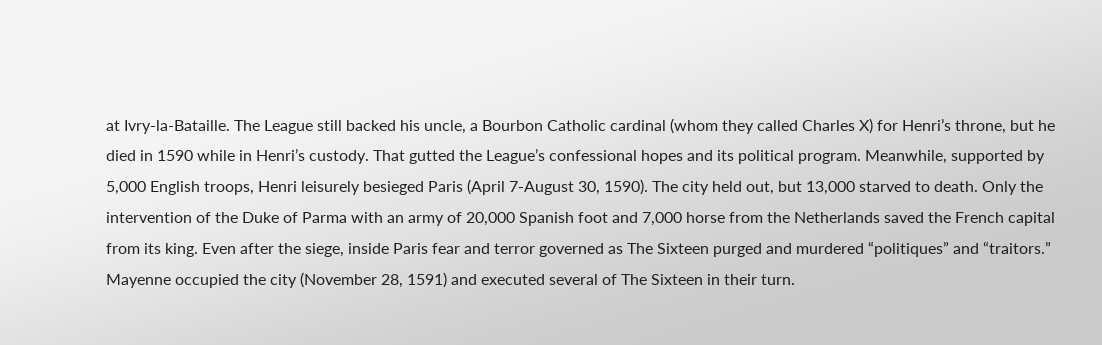at Ivry-la-Bataille. The League still backed his uncle, a Bourbon Catholic cardinal (whom they called Charles X) for Henri’s throne, but he died in 1590 while in Henri’s custody. That gutted the League’s confessional hopes and its political program. Meanwhile, supported by 5,000 English troops, Henri leisurely besieged Paris (April 7-August 30, 1590). The city held out, but 13,000 starved to death. Only the intervention of the Duke of Parma with an army of 20,000 Spanish foot and 7,000 horse from the Netherlands saved the French capital from its king. Even after the siege, inside Paris fear and terror governed as The Sixteen purged and murdered “politiques” and “traitors.” Mayenne occupied the city (November 28, 1591) and executed several of The Sixteen in their turn.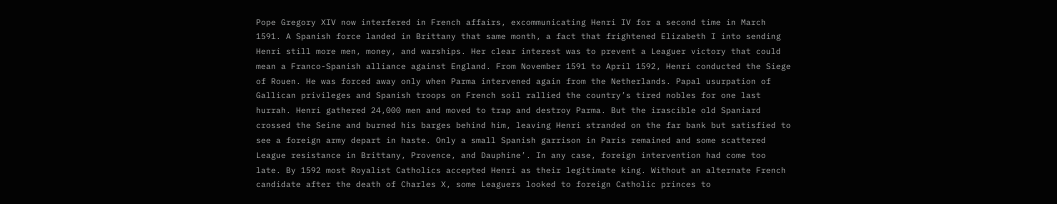Pope Gregory XIV now interfered in French affairs, excommunicating Henri IV for a second time in March 1591. A Spanish force landed in Brittany that same month, a fact that frightened Elizabeth I into sending Henri still more men, money, and warships. Her clear interest was to prevent a Leaguer victory that could mean a Franco-Spanish alliance against England. From November 1591 to April 1592, Henri conducted the Siege of Rouen. He was forced away only when Parma intervened again from the Netherlands. Papal usurpation of Gallican privileges and Spanish troops on French soil rallied the country’s tired nobles for one last hurrah. Henri gathered 24,000 men and moved to trap and destroy Parma. But the irascible old Spaniard crossed the Seine and burned his barges behind him, leaving Henri stranded on the far bank but satisfied to see a foreign army depart in haste. Only a small Spanish garrison in Paris remained and some scattered League resistance in Brittany, Provence, and Dauphine’. In any case, foreign intervention had come too late. By 1592 most Royalist Catholics accepted Henri as their legitimate king. Without an alternate French candidate after the death of Charles X, some Leaguers looked to foreign Catholic princes to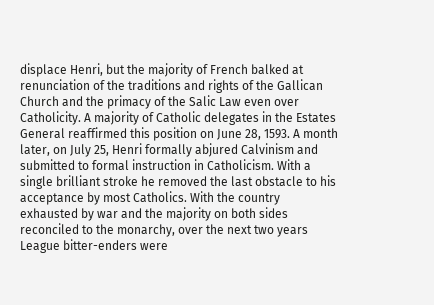displace Henri, but the majority of French balked at renunciation of the traditions and rights of the Gallican Church and the primacy of the Salic Law even over Catholicity. A majority of Catholic delegates in the Estates General reaffirmed this position on June 28, 1593. A month later, on July 25, Henri formally abjured Calvinism and submitted to formal instruction in Catholicism. With a single brilliant stroke he removed the last obstacle to his acceptance by most Catholics. With the country exhausted by war and the majority on both sides reconciled to the monarchy, over the next two years League bitter-enders were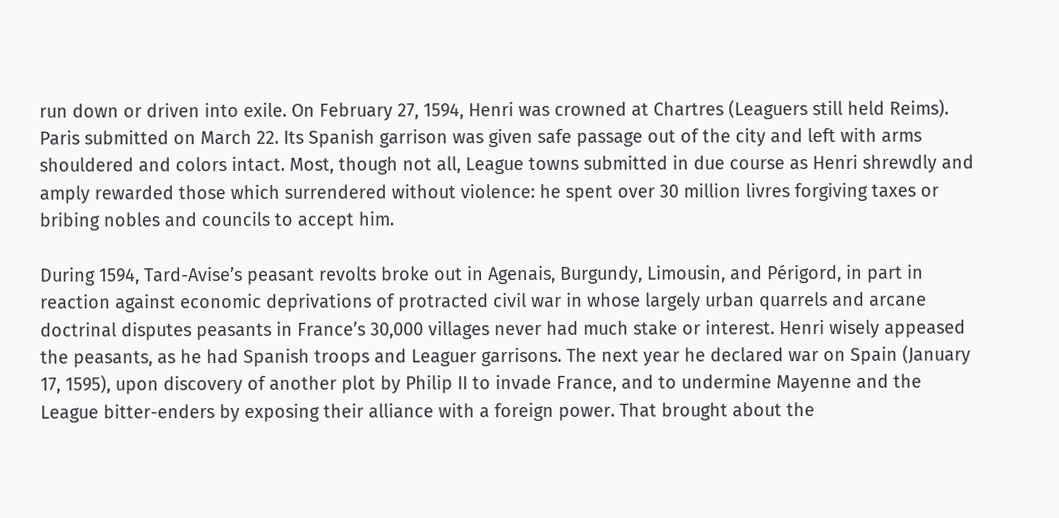run down or driven into exile. On February 27, 1594, Henri was crowned at Chartres (Leaguers still held Reims). Paris submitted on March 22. Its Spanish garrison was given safe passage out of the city and left with arms shouldered and colors intact. Most, though not all, League towns submitted in due course as Henri shrewdly and amply rewarded those which surrendered without violence: he spent over 30 million livres forgiving taxes or bribing nobles and councils to accept him.

During 1594, Tard-Avise’s peasant revolts broke out in Agenais, Burgundy, Limousin, and Périgord, in part in reaction against economic deprivations of protracted civil war in whose largely urban quarrels and arcane doctrinal disputes peasants in France’s 30,000 villages never had much stake or interest. Henri wisely appeased the peasants, as he had Spanish troops and Leaguer garrisons. The next year he declared war on Spain (January 17, 1595), upon discovery of another plot by Philip II to invade France, and to undermine Mayenne and the League bitter-enders by exposing their alliance with a foreign power. That brought about the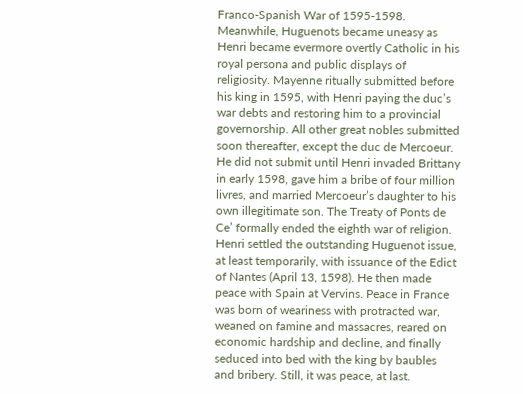Franco-Spanish War of 1595-1598. Meanwhile, Huguenots became uneasy as Henri became evermore overtly Catholic in his royal persona and public displays of religiosity. Mayenne ritually submitted before his king in 1595, with Henri paying the duc’s war debts and restoring him to a provincial governorship. All other great nobles submitted soon thereafter, except the duc de Mercoeur. He did not submit until Henri invaded Brittany in early 1598, gave him a bribe of four million livres, and married Mercoeur’s daughter to his own illegitimate son. The Treaty of Ponts de Ce’ formally ended the eighth war of religion. Henri settled the outstanding Huguenot issue, at least temporarily, with issuance of the Edict of Nantes (April 13, 1598). He then made peace with Spain at Vervins. Peace in France was born of weariness with protracted war, weaned on famine and massacres, reared on economic hardship and decline, and finally seduced into bed with the king by baubles and bribery. Still, it was peace, at last.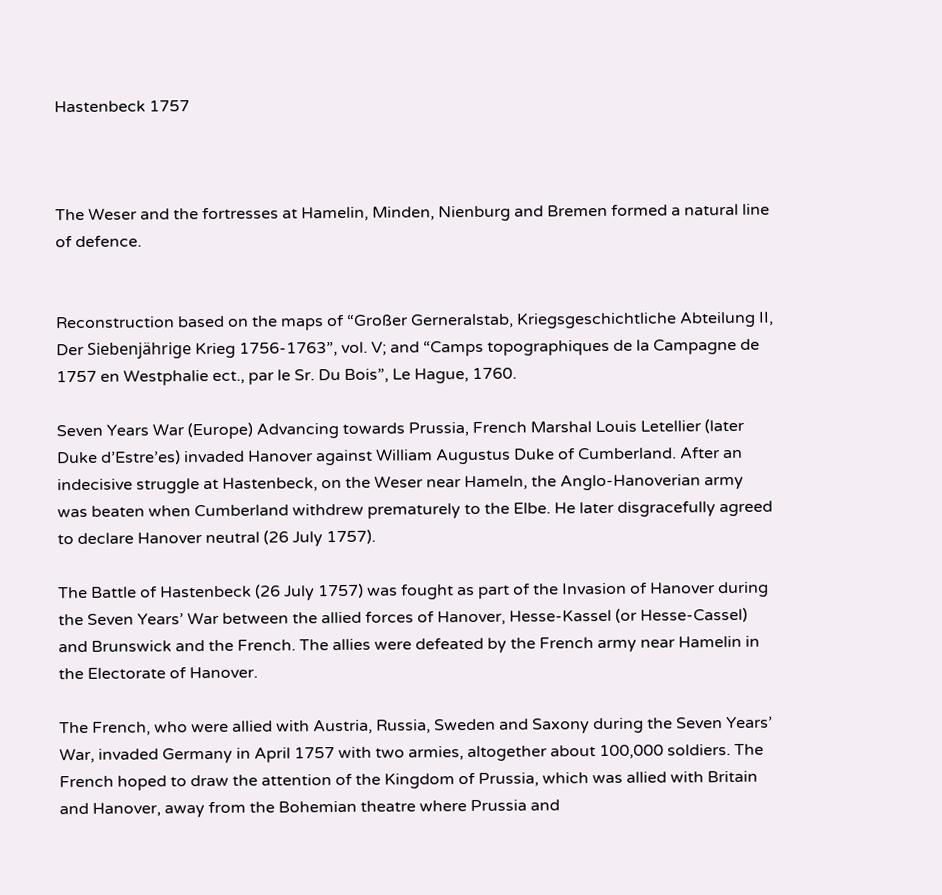Hastenbeck 1757



The Weser and the fortresses at Hamelin, Minden, Nienburg and Bremen formed a natural line of defence.


Reconstruction based on the maps of “Großer Gerneralstab, Kriegsgeschichtliche Abteilung II, Der Siebenjährige Krieg 1756-1763”, vol. V; and “Camps topographiques de la Campagne de 1757 en Westphalie ect., par le Sr. Du Bois”, Le Hague, 1760.

Seven Years War (Europe) Advancing towards Prussia, French Marshal Louis Letellier (later Duke d’Estre’es) invaded Hanover against William Augustus Duke of Cumberland. After an indecisive struggle at Hastenbeck, on the Weser near Hameln, the Anglo-Hanoverian army was beaten when Cumberland withdrew prematurely to the Elbe. He later disgracefully agreed to declare Hanover neutral (26 July 1757).

The Battle of Hastenbeck (26 July 1757) was fought as part of the Invasion of Hanover during the Seven Years’ War between the allied forces of Hanover, Hesse-Kassel (or Hesse-Cassel) and Brunswick and the French. The allies were defeated by the French army near Hamelin in the Electorate of Hanover.

The French, who were allied with Austria, Russia, Sweden and Saxony during the Seven Years’ War, invaded Germany in April 1757 with two armies, altogether about 100,000 soldiers. The French hoped to draw the attention of the Kingdom of Prussia, which was allied with Britain and Hanover, away from the Bohemian theatre where Prussia and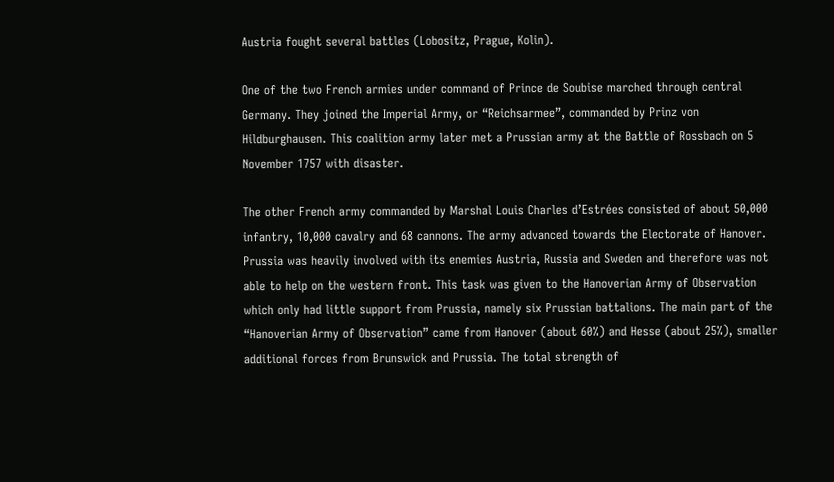Austria fought several battles (Lobositz, Prague, Kolin).

One of the two French armies under command of Prince de Soubise marched through central Germany. They joined the Imperial Army, or “Reichsarmee”, commanded by Prinz von Hildburghausen. This coalition army later met a Prussian army at the Battle of Rossbach on 5 November 1757 with disaster.

The other French army commanded by Marshal Louis Charles d’Estrées consisted of about 50,000 infantry, 10,000 cavalry and 68 cannons. The army advanced towards the Electorate of Hanover. Prussia was heavily involved with its enemies Austria, Russia and Sweden and therefore was not able to help on the western front. This task was given to the Hanoverian Army of Observation which only had little support from Prussia, namely six Prussian battalions. The main part of the “Hanoverian Army of Observation” came from Hanover (about 60%) and Hesse (about 25%), smaller additional forces from Brunswick and Prussia. The total strength of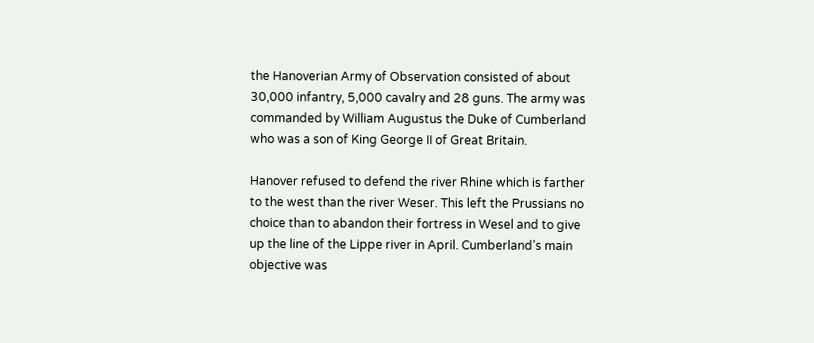the Hanoverian Army of Observation consisted of about 30,000 infantry, 5,000 cavalry and 28 guns. The army was commanded by William Augustus the Duke of Cumberland who was a son of King George II of Great Britain.

Hanover refused to defend the river Rhine which is farther to the west than the river Weser. This left the Prussians no choice than to abandon their fortress in Wesel and to give up the line of the Lippe river in April. Cumberland’s main objective was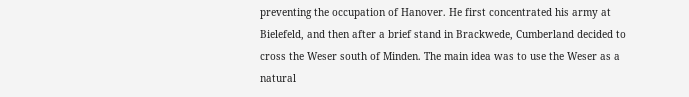preventing the occupation of Hanover. He first concentrated his army at Bielefeld, and then after a brief stand in Brackwede, Cumberland decided to cross the Weser south of Minden. The main idea was to use the Weser as a natural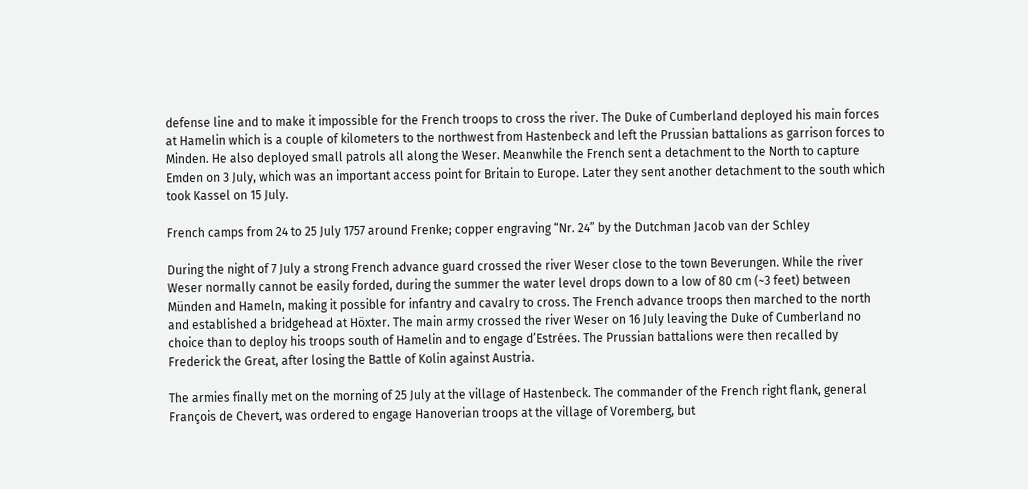defense line and to make it impossible for the French troops to cross the river. The Duke of Cumberland deployed his main forces at Hamelin which is a couple of kilometers to the northwest from Hastenbeck and left the Prussian battalions as garrison forces to Minden. He also deployed small patrols all along the Weser. Meanwhile the French sent a detachment to the North to capture Emden on 3 July, which was an important access point for Britain to Europe. Later they sent another detachment to the south which took Kassel on 15 July.

French camps from 24 to 25 July 1757 around Frenke; copper engraving “Nr. 24” by the Dutchman Jacob van der Schley

During the night of 7 July a strong French advance guard crossed the river Weser close to the town Beverungen. While the river Weser normally cannot be easily forded, during the summer the water level drops down to a low of 80 cm (~3 feet) between Münden and Hameln, making it possible for infantry and cavalry to cross. The French advance troops then marched to the north and established a bridgehead at Höxter. The main army crossed the river Weser on 16 July leaving the Duke of Cumberland no choice than to deploy his troops south of Hamelin and to engage d’Estrées. The Prussian battalions were then recalled by Frederick the Great, after losing the Battle of Kolin against Austria.

The armies finally met on the morning of 25 July at the village of Hastenbeck. The commander of the French right flank, general François de Chevert, was ordered to engage Hanoverian troops at the village of Voremberg, but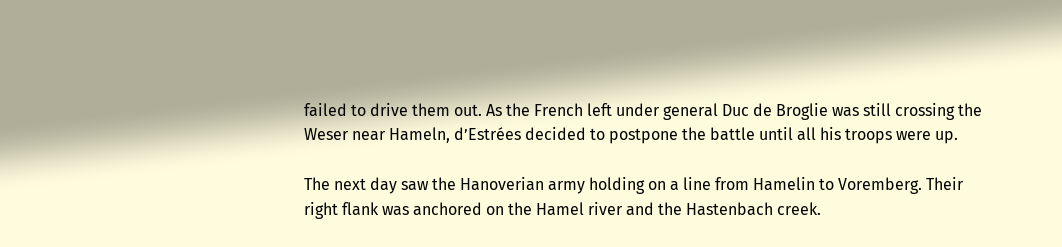failed to drive them out. As the French left under general Duc de Broglie was still crossing the Weser near Hameln, d’Estrées decided to postpone the battle until all his troops were up.

The next day saw the Hanoverian army holding on a line from Hamelin to Voremberg. Their right flank was anchored on the Hamel river and the Hastenbach creek.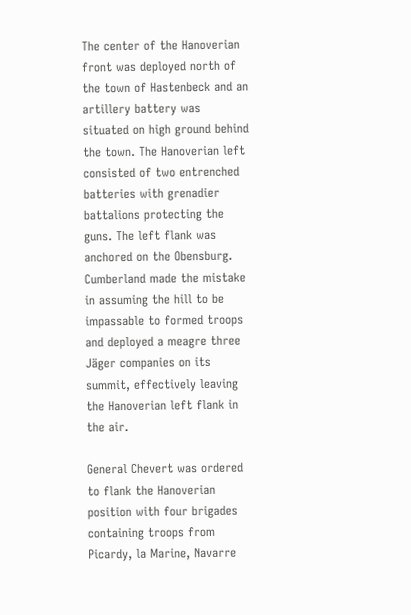The center of the Hanoverian front was deployed north of the town of Hastenbeck and an artillery battery was situated on high ground behind the town. The Hanoverian left consisted of two entrenched batteries with grenadier battalions protecting the guns. The left flank was anchored on the Obensburg. Cumberland made the mistake in assuming the hill to be impassable to formed troops and deployed a meagre three Jäger companies on its summit, effectively leaving the Hanoverian left flank in the air.

General Chevert was ordered to flank the Hanoverian position with four brigades containing troops from Picardy, la Marine, Navarre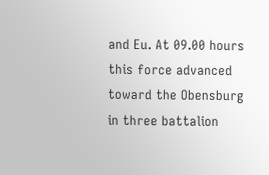and Eu. At 09.00 hours this force advanced toward the Obensburg in three battalion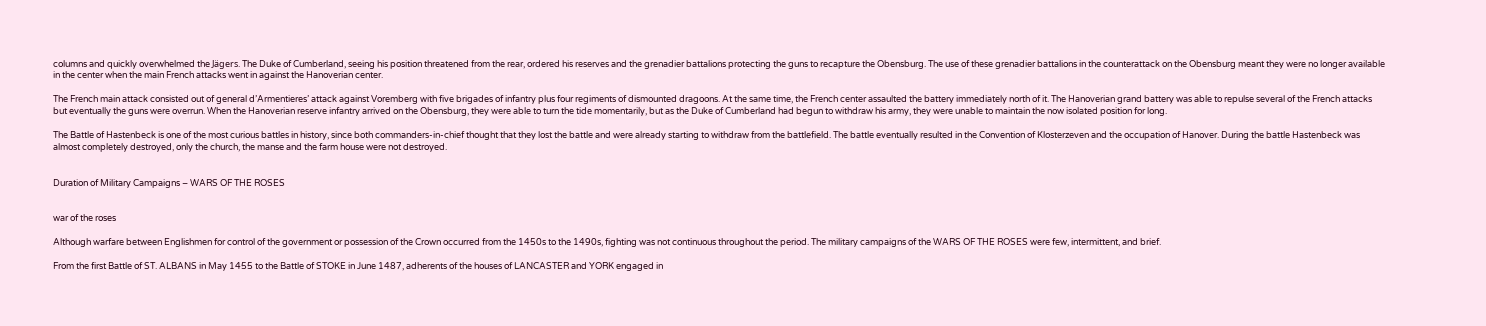columns and quickly overwhelmed the Jägers. The Duke of Cumberland, seeing his position threatened from the rear, ordered his reserves and the grenadier battalions protecting the guns to recapture the Obensburg. The use of these grenadier battalions in the counterattack on the Obensburg meant they were no longer available in the center when the main French attacks went in against the Hanoverian center.

The French main attack consisted out of general d’Armentieres’ attack against Voremberg with five brigades of infantry plus four regiments of dismounted dragoons. At the same time, the French center assaulted the battery immediately north of it. The Hanoverian grand battery was able to repulse several of the French attacks but eventually the guns were overrun. When the Hanoverian reserve infantry arrived on the Obensburg, they were able to turn the tide momentarily, but as the Duke of Cumberland had begun to withdraw his army, they were unable to maintain the now isolated position for long.

The Battle of Hastenbeck is one of the most curious battles in history, since both commanders-in-chief thought that they lost the battle and were already starting to withdraw from the battlefield. The battle eventually resulted in the Convention of Klosterzeven and the occupation of Hanover. During the battle Hastenbeck was almost completely destroyed, only the church, the manse and the farm house were not destroyed.


Duration of Military Campaigns – WARS OF THE ROSES


war of the roses

Although warfare between Englishmen for control of the government or possession of the Crown occurred from the 1450s to the 1490s, fighting was not continuous throughout the period. The military campaigns of the WARS OF THE ROSES were few, intermittent, and brief.

From the first Battle of ST. ALBANS in May 1455 to the Battle of STOKE in June 1487, adherents of the houses of LANCASTER and YORK engaged in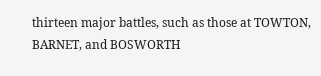thirteen major battles, such as those at TOWTON, BARNET, and BOSWORTH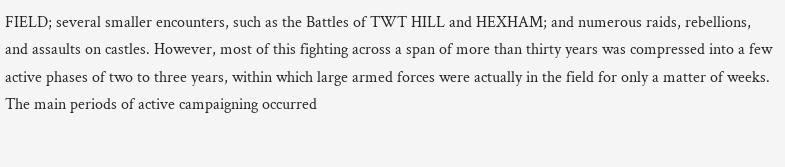FIELD; several smaller encounters, such as the Battles of TWT HILL and HEXHAM; and numerous raids, rebellions, and assaults on castles. However, most of this fighting across a span of more than thirty years was compressed into a few active phases of two to three years, within which large armed forces were actually in the field for only a matter of weeks. The main periods of active campaigning occurred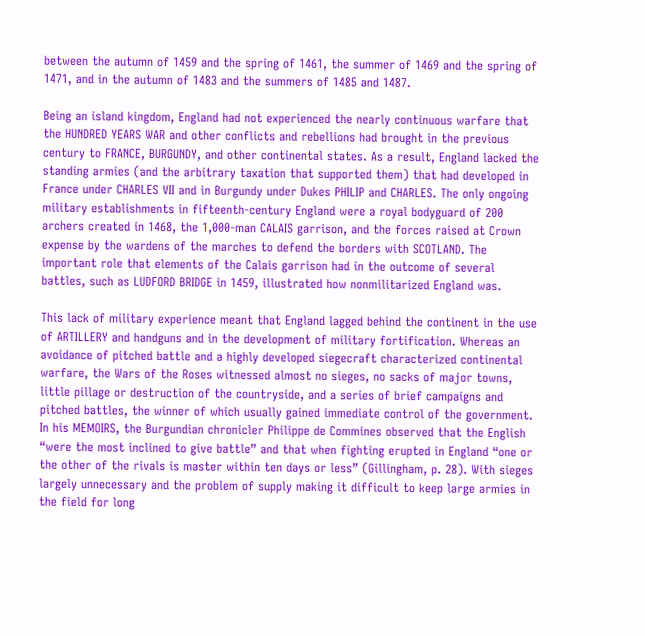between the autumn of 1459 and the spring of 1461, the summer of 1469 and the spring of 1471, and in the autumn of 1483 and the summers of 1485 and 1487.

Being an island kingdom, England had not experienced the nearly continuous warfare that the HUNDRED YEARS WAR and other conflicts and rebellions had brought in the previous century to FRANCE, BURGUNDY, and other continental states. As a result, England lacked the standing armies (and the arbitrary taxation that supported them) that had developed in France under CHARLES VII and in Burgundy under Dukes PHILIP and CHARLES. The only ongoing military establishments in fifteenth-century England were a royal bodyguard of 200 archers created in 1468, the 1,000-man CALAIS garrison, and the forces raised at Crown expense by the wardens of the marches to defend the borders with SCOTLAND. The important role that elements of the Calais garrison had in the outcome of several battles, such as LUDFORD BRIDGE in 1459, illustrated how nonmilitarized England was.

This lack of military experience meant that England lagged behind the continent in the use of ARTILLERY and handguns and in the development of military fortification. Whereas an avoidance of pitched battle and a highly developed siegecraft characterized continental warfare, the Wars of the Roses witnessed almost no sieges, no sacks of major towns, little pillage or destruction of the countryside, and a series of brief campaigns and pitched battles, the winner of which usually gained immediate control of the government. In his MEMOIRS, the Burgundian chronicler Philippe de Commines observed that the English “were the most inclined to give battle” and that when fighting erupted in England “one or the other of the rivals is master within ten days or less” (Gillingham, p. 28). With sieges largely unnecessary and the problem of supply making it difficult to keep large armies in the field for long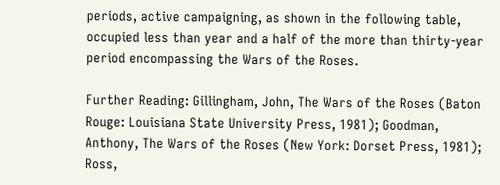periods, active campaigning, as shown in the following table, occupied less than year and a half of the more than thirty-year period encompassing the Wars of the Roses.

Further Reading: Gillingham, John, The Wars of the Roses (Baton Rouge: Louisiana State University Press, 1981); Goodman, Anthony, The Wars of the Roses (New York: Dorset Press, 1981); Ross,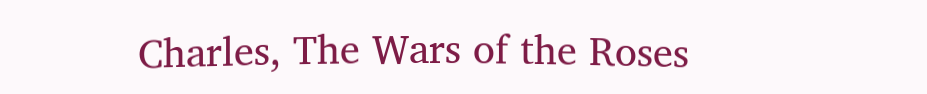Charles, The Wars of the Roses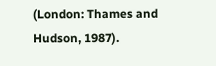(London: Thames and Hudson, 1987).